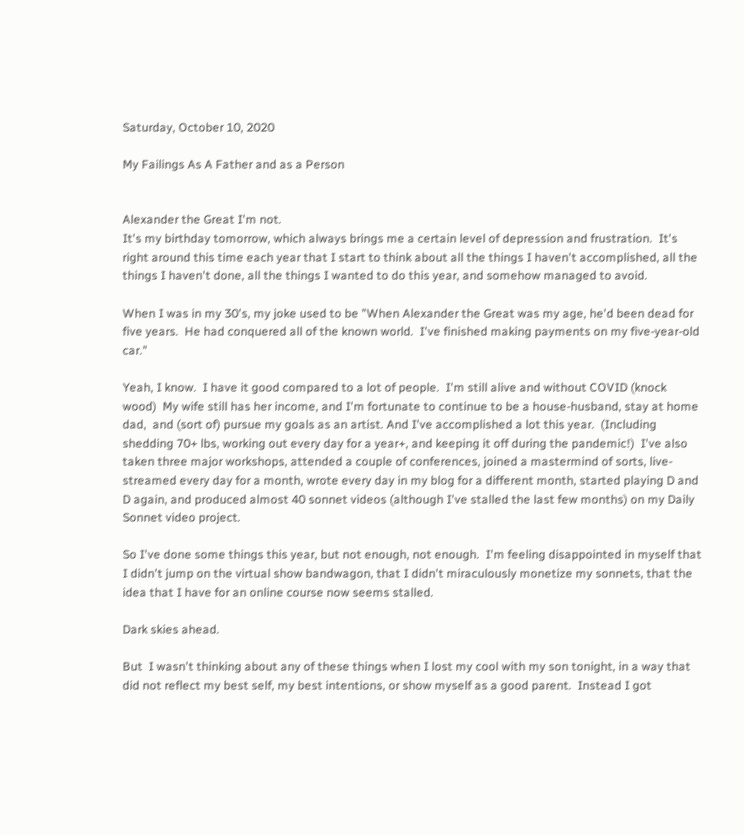Saturday, October 10, 2020

My Failings As A Father and as a Person


Alexander the Great I'm not.
It's my birthday tomorrow, which always brings me a certain level of depression and frustration.  It's right around this time each year that I start to think about all the things I haven't accomplished, all the things I haven't done, all the things I wanted to do this year, and somehow managed to avoid.

When I was in my 30's, my joke used to be "When Alexander the Great was my age, he'd been dead for five years.  He had conquered all of the known world.  I've finished making payments on my five-year-old car."

Yeah, I know.  I have it good compared to a lot of people.  I'm still alive and without COVID (knock wood)  My wife still has her income, and I'm fortunate to continue to be a house-husband, stay at home dad,  and (sort of) pursue my goals as an artist. And I've accomplished a lot this year.  (Including shedding 70+ lbs, working out every day for a year+, and keeping it off during the pandemic!)  I've also taken three major workshops, attended a couple of conferences, joined a mastermind of sorts, live-streamed every day for a month, wrote every day in my blog for a different month, started playing D and D again, and produced almost 40 sonnet videos (although I've stalled the last few months) on my Daily Sonnet video project.

So I've done some things this year, but not enough, not enough.  I'm feeling disappointed in myself that I didn't jump on the virtual show bandwagon, that I didn't miraculously monetize my sonnets, that the idea that I have for an online course now seems stalled.

Dark skies ahead.

But  I wasn't thinking about any of these things when I lost my cool with my son tonight, in a way that did not reflect my best self, my best intentions, or show myself as a good parent.  Instead I got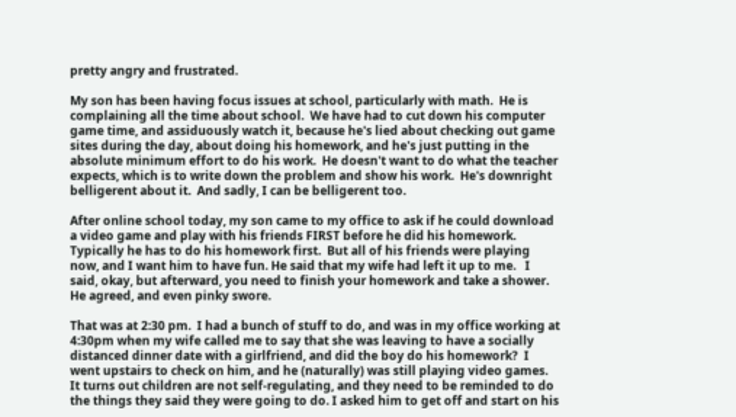pretty angry and frustrated.

My son has been having focus issues at school, particularly with math.  He is complaining all the time about school.  We have had to cut down his computer game time, and assiduously watch it, because he's lied about checking out game sites during the day, about doing his homework, and he's just putting in the absolute minimum effort to do his work.  He doesn't want to do what the teacher expects, which is to write down the problem and show his work.  He's downright belligerent about it.  And sadly, I can be belligerent too.

After online school today, my son came to my office to ask if he could download a video game and play with his friends FIRST before he did his homework.  Typically he has to do his homework first.  But all of his friends were playing now, and I want him to have fun. He said that my wife had left it up to me.   I said, okay, but afterward, you need to finish your homework and take a shower.  He agreed, and even pinky swore.

That was at 2:30 pm.  I had a bunch of stuff to do, and was in my office working at 4:30pm when my wife called me to say that she was leaving to have a socially distanced dinner date with a girlfriend, and did the boy do his homework?  I went upstairs to check on him, and he (naturally) was still playing video games.  It turns out children are not self-regulating, and they need to be reminded to do the things they said they were going to do. I asked him to get off and start on his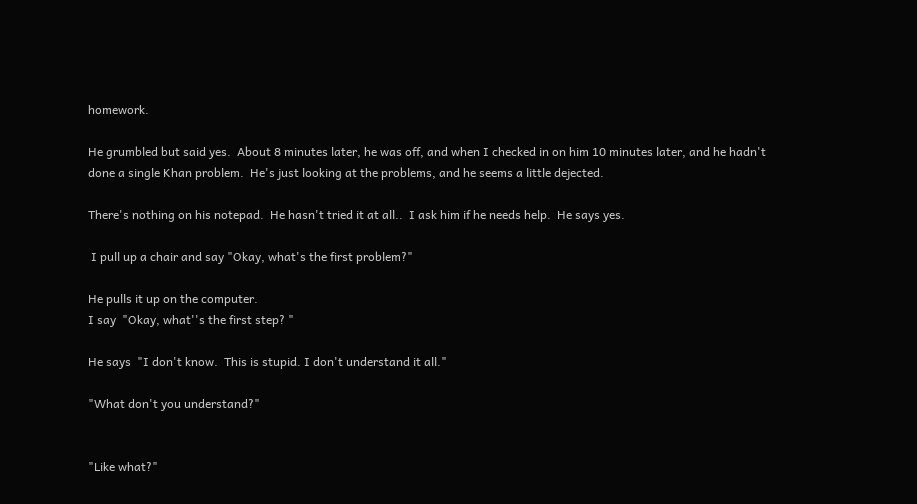homework.

He grumbled but said yes.  About 8 minutes later, he was off, and when I checked in on him 10 minutes later, and he hadn't done a single Khan problem.  He's just looking at the problems, and he seems a little dejected.

There's nothing on his notepad.  He hasn't tried it at all..  I ask him if he needs help.  He says yes.

 I pull up a chair and say "Okay, what's the first problem?"

He pulls it up on the computer.
I say  "Okay, what''s the first step? "

He says  "I don't know.  This is stupid. I don't understand it all."

"What don't you understand?"


"Like what?"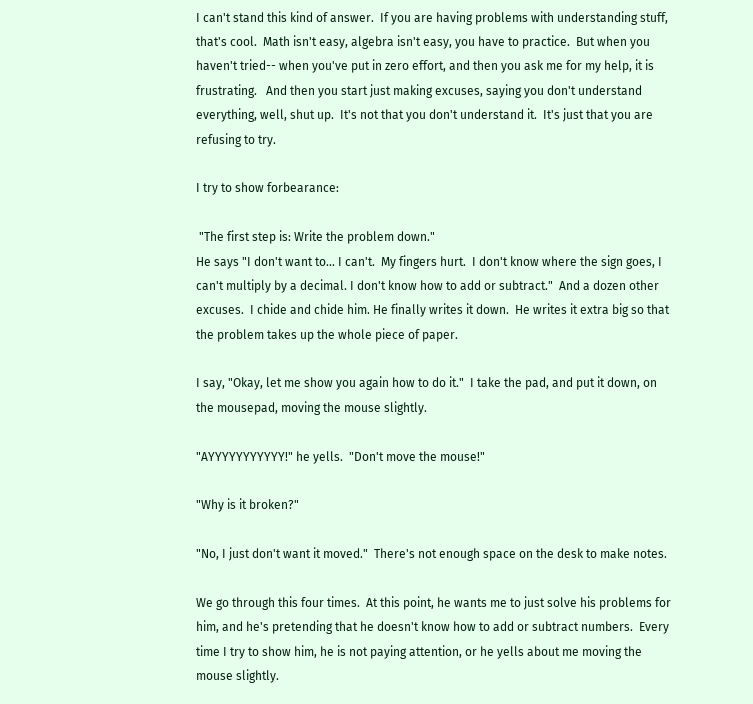I can't stand this kind of answer.  If you are having problems with understanding stuff, that's cool.  Math isn't easy, algebra isn't easy, you have to practice.  But when you haven't tried-- when you've put in zero effort, and then you ask me for my help, it is frustrating.   And then you start just making excuses, saying you don't understand everything, well, shut up.  It's not that you don't understand it.  It's just that you are refusing to try.

I try to show forbearance:

 "The first step is: Write the problem down."
He says "I don't want to... I can't.  My fingers hurt.  I don't know where the sign goes, I can't multiply by a decimal. I don't know how to add or subtract."  And a dozen other excuses.  I chide and chide him. He finally writes it down.  He writes it extra big so that the problem takes up the whole piece of paper.

I say, "Okay, let me show you again how to do it."  I take the pad, and put it down, on the mousepad, moving the mouse slightly.

"AYYYYYYYYYYY!" he yells.  "Don't move the mouse!"

"Why is it broken?"

"No, I just don't want it moved."  There's not enough space on the desk to make notes.

We go through this four times.  At this point, he wants me to just solve his problems for him, and he's pretending that he doesn't know how to add or subtract numbers.  Every time I try to show him, he is not paying attention, or he yells about me moving the mouse slightly.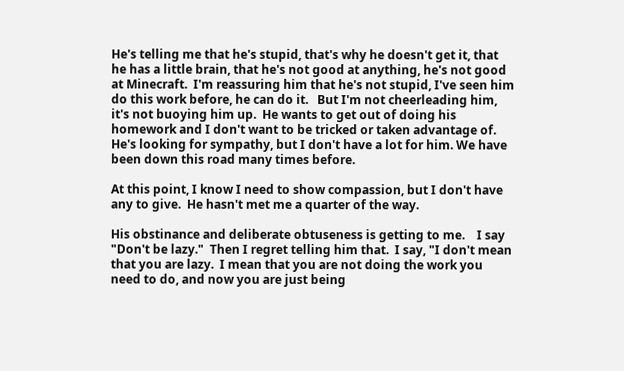He's telling me that he's stupid, that's why he doesn't get it, that he has a little brain, that he's not good at anything, he's not good at Minecraft.  I'm reassuring him that he's not stupid, I've seen him do this work before, he can do it.   But I'm not cheerleading him, it's not buoying him up.  He wants to get out of doing his homework and I don't want to be tricked or taken advantage of.  He's looking for sympathy, but I don't have a lot for him. We have been down this road many times before.

At this point, I know I need to show compassion, but I don't have any to give.  He hasn't met me a quarter of the way.

His obstinance and deliberate obtuseness is getting to me.    I say "Don't be lazy."  Then I regret telling him that.  I say, "I don't mean that you are lazy.  I mean that you are not doing the work you need to do, and now you are just being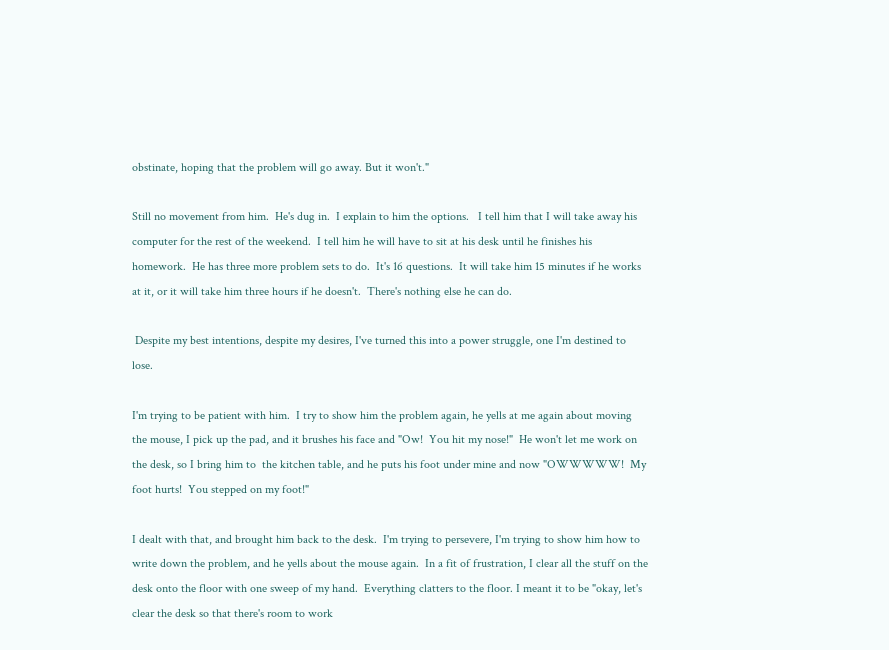obstinate, hoping that the problem will go away. But it won't."

Still no movement from him.  He's dug in.  I explain to him the options.   I tell him that I will take away his computer for the rest of the weekend.  I tell him he will have to sit at his desk until he finishes his homework.  He has three more problem sets to do.  It's 16 questions.  It will take him 15 minutes if he works at it, or it will take him three hours if he doesn't.  There's nothing else he can do.

 Despite my best intentions, despite my desires, I've turned this into a power struggle, one I'm destined to lose.

I'm trying to be patient with him.  I try to show him the problem again, he yells at me again about moving the mouse, I pick up the pad, and it brushes his face and "Ow!  You hit my nose!"  He won't let me work on the desk, so I bring him to  the kitchen table, and he puts his foot under mine and now "OWWWWW!  My foot hurts!  You stepped on my foot!"

I dealt with that, and brought him back to the desk.  I'm trying to persevere, I'm trying to show him how to write down the problem, and he yells about the mouse again.  In a fit of frustration, I clear all the stuff on the desk onto the floor with one sweep of my hand.  Everything clatters to the floor. I meant it to be "okay, let's clear the desk so that there's room to work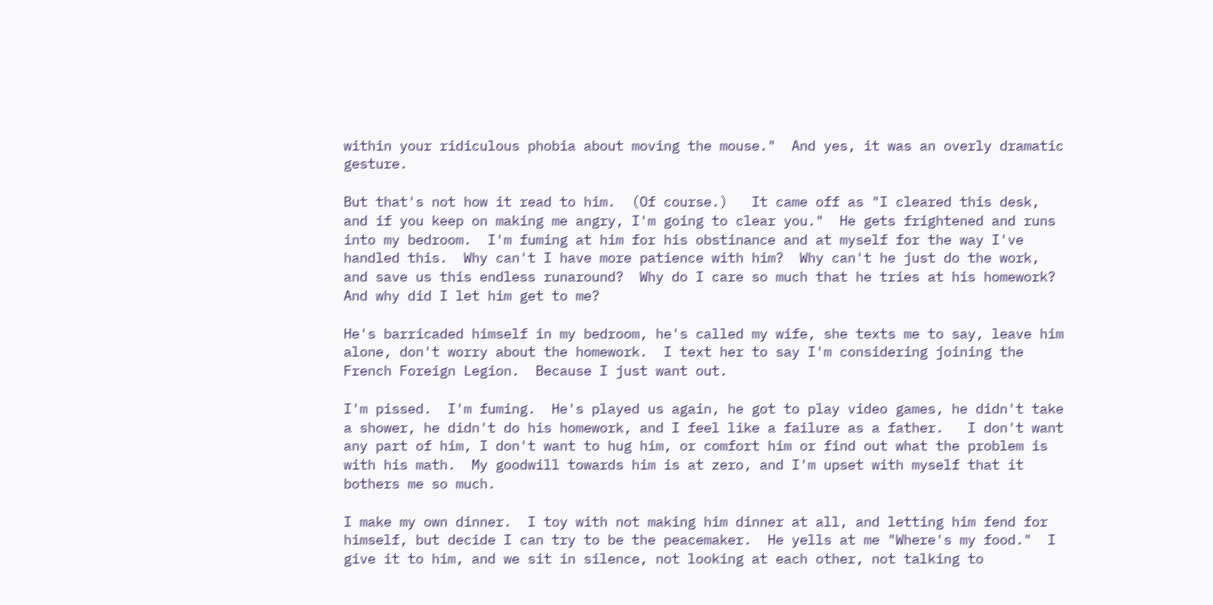within your ridiculous phobia about moving the mouse."  And yes, it was an overly dramatic gesture.

But that's not how it read to him.  (Of course.)   It came off as "I cleared this desk, and if you keep on making me angry, I'm going to clear you."  He gets frightened and runs into my bedroom.  I'm fuming at him for his obstinance and at myself for the way I've handled this.  Why can't I have more patience with him?  Why can't he just do the work, and save us this endless runaround?  Why do I care so much that he tries at his homework?  And why did I let him get to me?

He's barricaded himself in my bedroom, he's called my wife, she texts me to say, leave him alone, don't worry about the homework.  I text her to say I'm considering joining the French Foreign Legion.  Because I just want out.

I'm pissed.  I'm fuming.  He's played us again, he got to play video games, he didn't take a shower, he didn't do his homework, and I feel like a failure as a father.   I don't want any part of him, I don't want to hug him, or comfort him or find out what the problem is with his math.  My goodwill towards him is at zero, and I'm upset with myself that it bothers me so much.

I make my own dinner.  I toy with not making him dinner at all, and letting him fend for himself, but decide I can try to be the peacemaker.  He yells at me "Where's my food."  I give it to him, and we sit in silence, not looking at each other, not talking to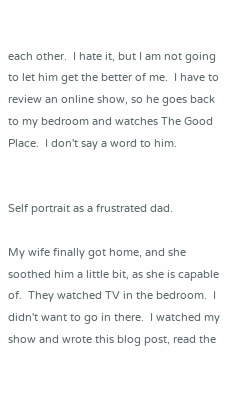each other.  I hate it, but I am not going to let him get the better of me.  I have to review an online show, so he goes back to my bedroom and watches The Good Place.  I don't say a word to him.


Self portrait as a frustrated dad.

My wife finally got home, and she soothed him a little bit, as she is capable of.  They watched TV in the bedroom.  I didn't want to go in there.  I watched my show and wrote this blog post, read the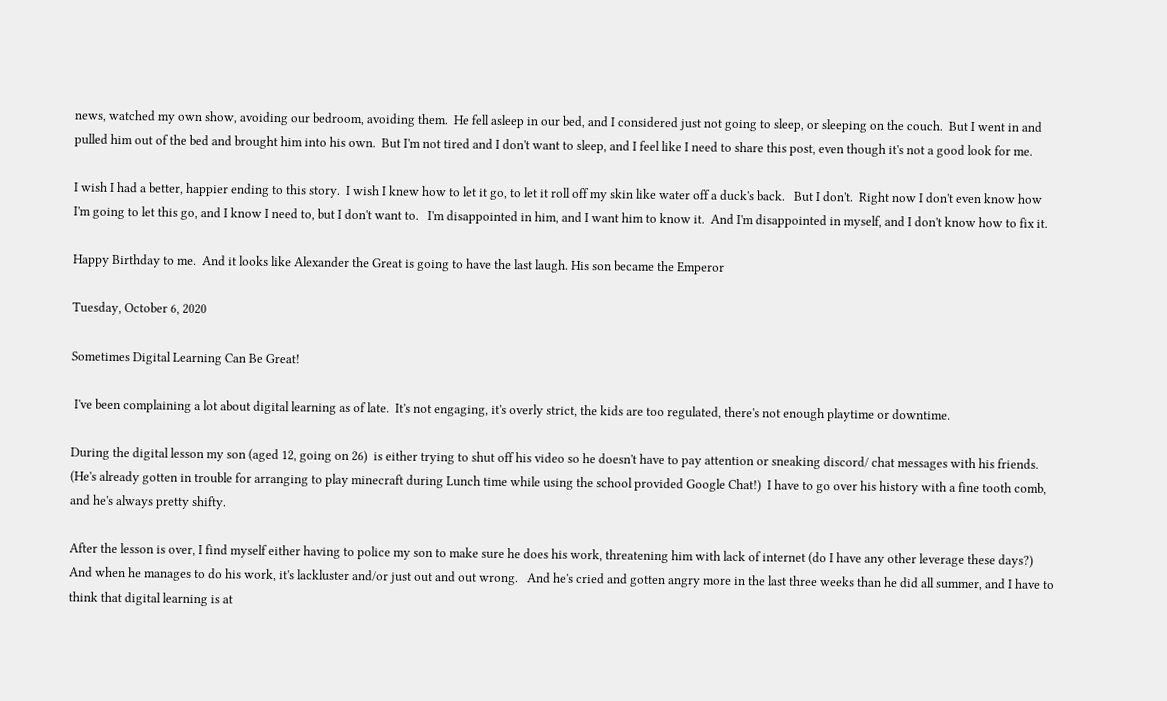news, watched my own show, avoiding our bedroom, avoiding them.  He fell asleep in our bed, and I considered just not going to sleep, or sleeping on the couch.  But I went in and pulled him out of the bed and brought him into his own.  But I'm not tired and I don't want to sleep, and I feel like I need to share this post, even though it's not a good look for me.

I wish I had a better, happier ending to this story.  I wish I knew how to let it go, to let it roll off my skin like water off a duck's back.   But I don't.  Right now I don't even know how I'm going to let this go, and I know I need to, but I don't want to.   I'm disappointed in him, and I want him to know it.  And I'm disappointed in myself, and I don't know how to fix it.

Happy Birthday to me.  And it looks like Alexander the Great is going to have the last laugh. His son became the Emperor

Tuesday, October 6, 2020

Sometimes Digital Learning Can Be Great!

 I've been complaining a lot about digital learning as of late.  It's not engaging, it's overly strict, the kids are too regulated, there's not enough playtime or downtime.

During the digital lesson my son (aged 12, going on 26)  is either trying to shut off his video so he doesn't have to pay attention or sneaking discord/ chat messages with his friends.  (He's already gotten in trouble for arranging to play minecraft during Lunch time while using the school provided Google Chat!)  I have to go over his history with a fine tooth comb, and he's always pretty shifty.

After the lesson is over, I find myself either having to police my son to make sure he does his work, threatening him with lack of internet (do I have any other leverage these days?)  And when he manages to do his work, it's lackluster and/or just out and out wrong.   And he's cried and gotten angry more in the last three weeks than he did all summer, and I have to think that digital learning is at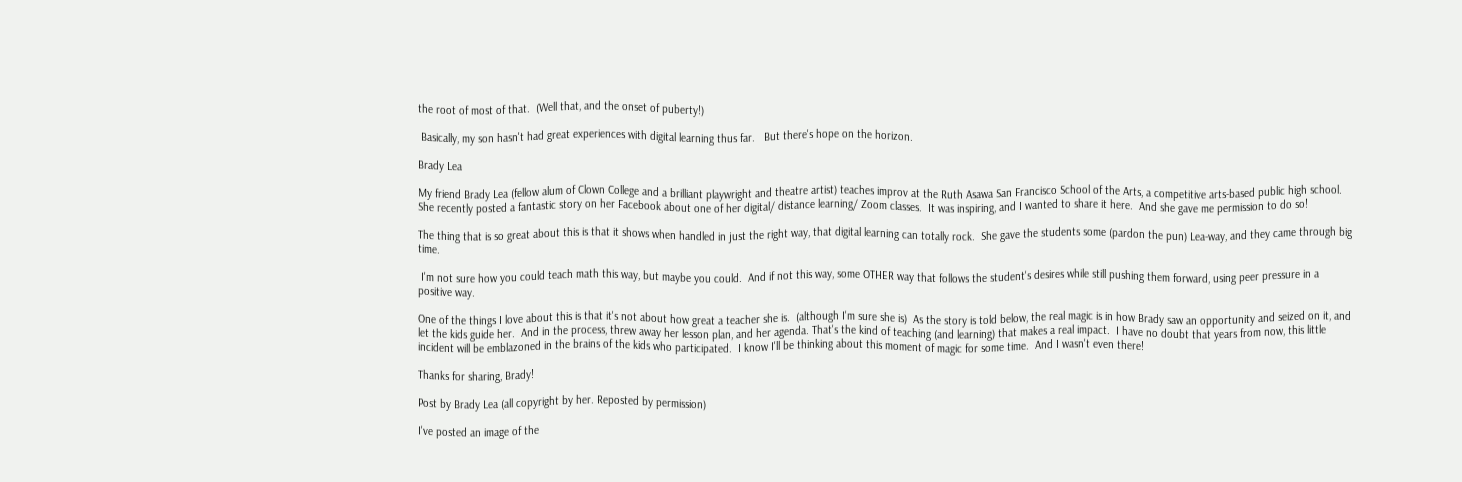the root of most of that.  (Well that, and the onset of puberty!)

 Basically, my son hasn't had great experiences with digital learning thus far.   But there's hope on the horizon.

Brady Lea

My friend Brady Lea (fellow alum of Clown College and a brilliant playwright and theatre artist) teaches improv at the Ruth Asawa San Francisco School of the Arts, a competitive arts-based public high school.  She recently posted a fantastic story on her Facebook about one of her digital/ distance learning/ Zoom classes.  It was inspiring, and I wanted to share it here.  And she gave me permission to do so!

The thing that is so great about this is that it shows when handled in just the right way, that digital learning can totally rock.  She gave the students some (pardon the pun) Lea-way, and they came through big time.

 I'm not sure how you could teach math this way, but maybe you could.  And if not this way, some OTHER way that follows the student's desires while still pushing them forward, using peer pressure in a positive way.

One of the things I love about this is that it's not about how great a teacher she is.  (although I'm sure she is)  As the story is told below, the real magic is in how Brady saw an opportunity and seized on it, and let the kids guide her.  And in the process, threw away her lesson plan, and her agenda. That's the kind of teaching (and learning) that makes a real impact.  I have no doubt that years from now, this little incident will be emblazoned in the brains of the kids who participated.  I know I'll be thinking about this moment of magic for some time.  And I wasn't even there!

Thanks for sharing, Brady!

Post by Brady Lea (all copyright by her. Reposted by permission)

I've posted an image of the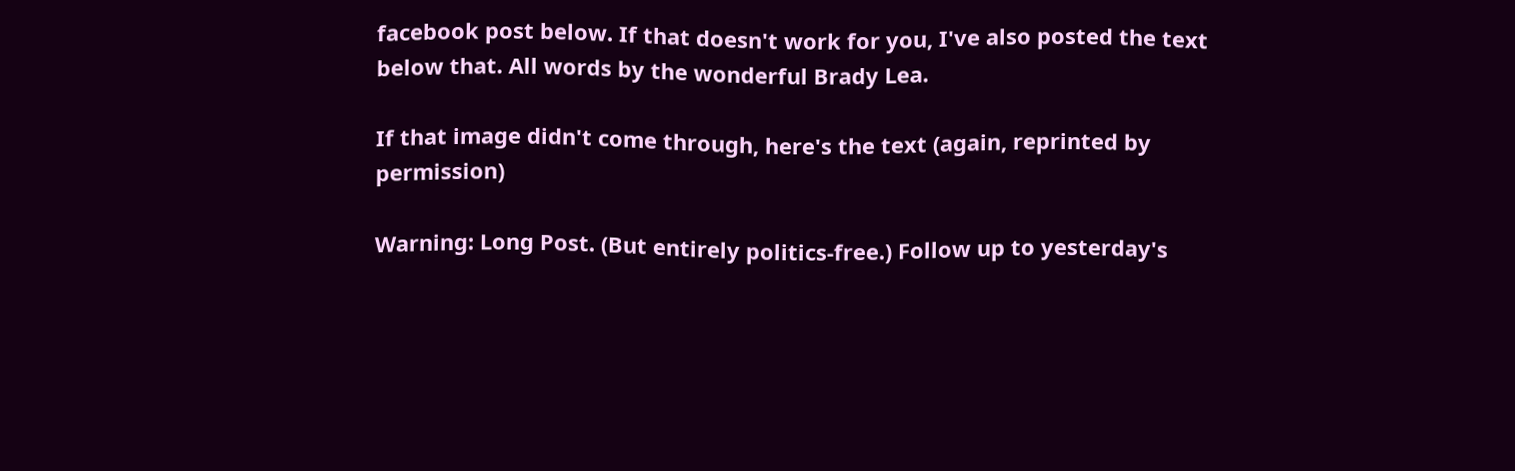facebook post below. If that doesn't work for you, I've also posted the text below that. All words by the wonderful Brady Lea.

If that image didn't come through, here's the text (again, reprinted by permission)

Warning: Long Post. (But entirely politics-free.) Follow up to yesterday's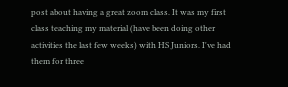post about having a great zoom class. It was my first class teaching my material (have been doing other activities the last few weeks) with HS Juniors. I've had them for three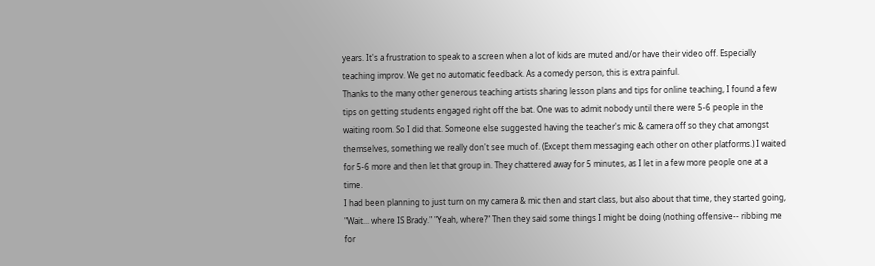years. It's a frustration to speak to a screen when a lot of kids are muted and/or have their video off. Especially teaching improv. We get no automatic feedback. As a comedy person, this is extra painful.
Thanks to the many other generous teaching artists sharing lesson plans and tips for online teaching, I found a few tips on getting students engaged right off the bat. One was to admit nobody until there were 5-6 people in the waiting room. So I did that. Someone else suggested having the teacher's mic & camera off so they chat amongst themselves, something we really don't see much of. (Except them messaging each other on other platforms.) I waited for 5-6 more and then let that group in. They chattered away for 5 minutes, as I let in a few more people one at a time.
I had been planning to just turn on my camera & mic then and start class, but also about that time, they started going, "Wait... where IS Brady." "Yeah, where?" Then they said some things I might be doing (nothing offensive-- ribbing me for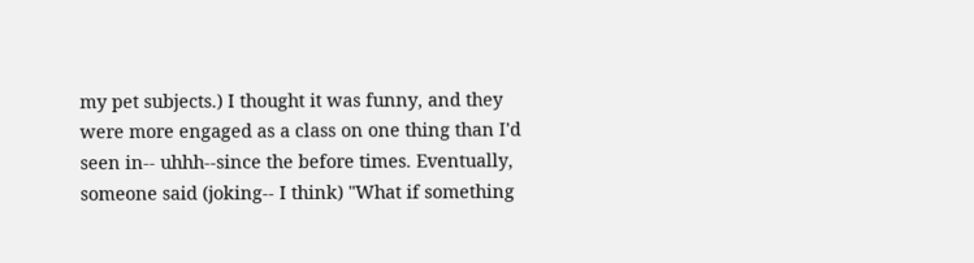my pet subjects.) I thought it was funny, and they were more engaged as a class on one thing than I'd seen in-- uhhh--since the before times. Eventually, someone said (joking-- I think) "What if something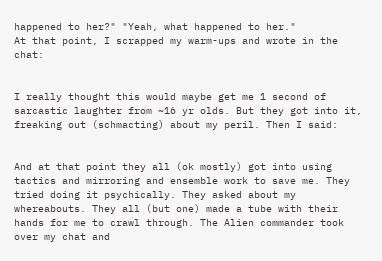happened to her?" "Yeah, what happened to her."
At that point, I scrapped my warm-ups and wrote in the chat:


I really thought this would maybe get me 1 second of sarcastic laughter from ~16 yr olds. But they got into it, freaking out (schmacting) about my peril. Then I said:


And at that point they all (ok mostly) got into using tactics and mirroring and ensemble work to save me. They tried doing it psychically. They asked about my whereabouts. They all (but one) made a tube with their hands for me to crawl through. The Alien commander took over my chat and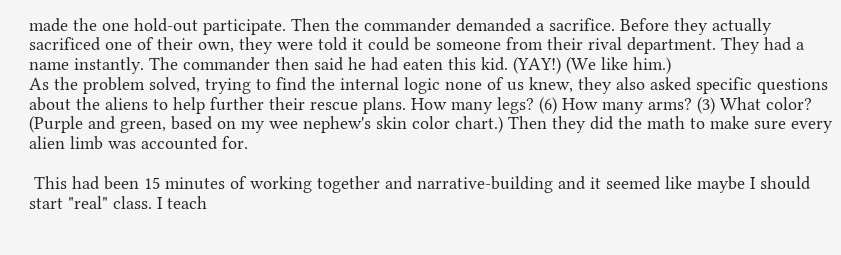made the one hold-out participate. Then the commander demanded a sacrifice. Before they actually sacrificed one of their own, they were told it could be someone from their rival department. They had a name instantly. The commander then said he had eaten this kid. (YAY!) (We like him.)
As the problem solved, trying to find the internal logic none of us knew, they also asked specific questions about the aliens to help further their rescue plans. How many legs? (6) How many arms? (3) What color? (Purple and green, based on my wee nephew's skin color chart.) Then they did the math to make sure every alien limb was accounted for.

 This had been 15 minutes of working together and narrative-building and it seemed like maybe I should start "real" class. I teach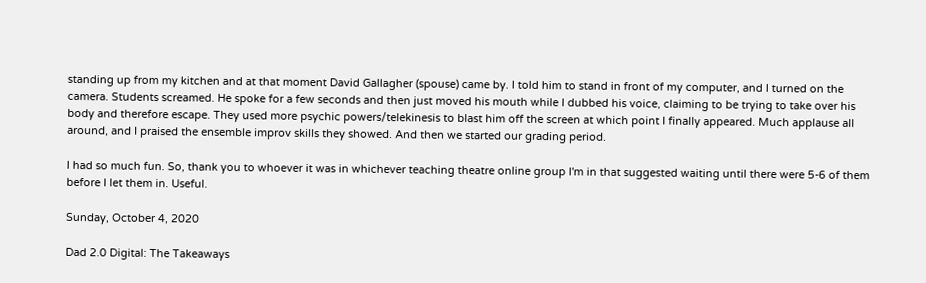standing up from my kitchen and at that moment David Gallagher (spouse) came by. I told him to stand in front of my computer, and I turned on the camera. Students screamed. He spoke for a few seconds and then just moved his mouth while I dubbed his voice, claiming to be trying to take over his body and therefore escape. They used more psychic powers/telekinesis to blast him off the screen at which point I finally appeared. Much applause all around, and I praised the ensemble improv skills they showed. And then we started our grading period.

I had so much fun. So, thank you to whoever it was in whichever teaching theatre online group I'm in that suggested waiting until there were 5-6 of them before I let them in. Useful.

Sunday, October 4, 2020

Dad 2.0 Digital: The Takeaways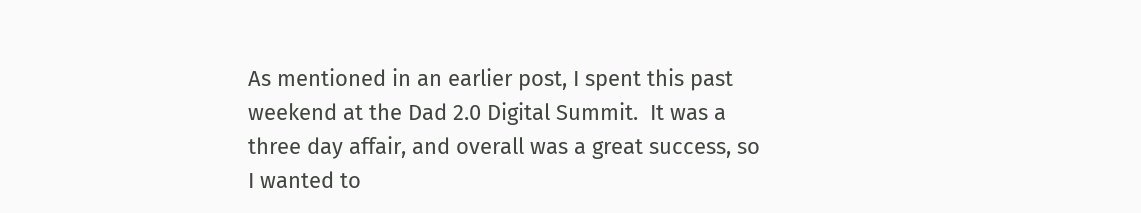As mentioned in an earlier post, I spent this past weekend at the Dad 2.0 Digital Summit.  It was a three day affair, and overall was a great success, so I wanted to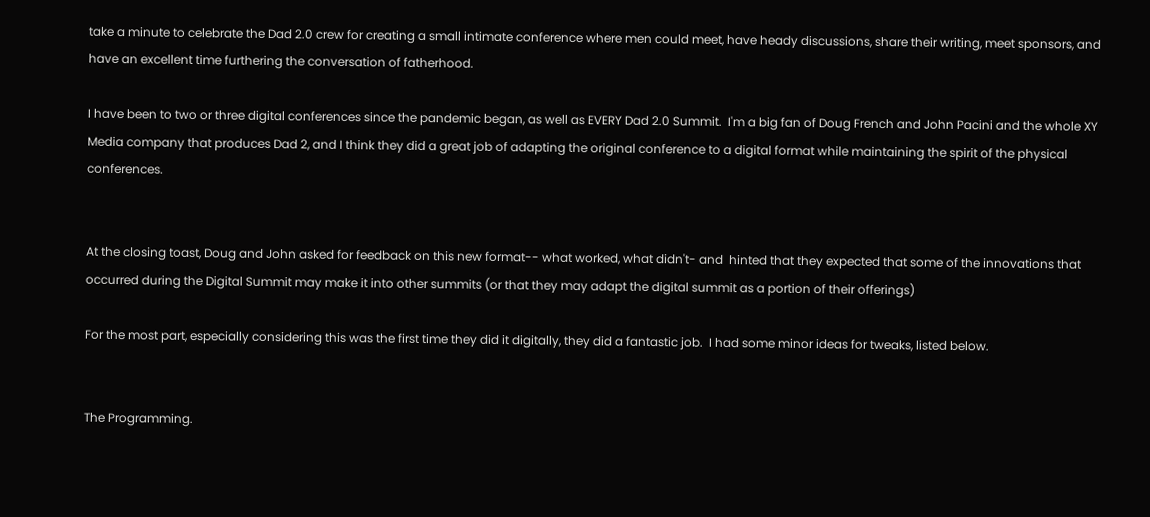take a minute to celebrate the Dad 2.0 crew for creating a small intimate conference where men could meet, have heady discussions, share their writing, meet sponsors, and have an excellent time furthering the conversation of fatherhood.

I have been to two or three digital conferences since the pandemic began, as well as EVERY Dad 2.0 Summit.  I'm a big fan of Doug French and John Pacini and the whole XY Media company that produces Dad 2, and I think they did a great job of adapting the original conference to a digital format while maintaining the spirit of the physical conferences.


At the closing toast, Doug and John asked for feedback on this new format-- what worked, what didn't- and  hinted that they expected that some of the innovations that occurred during the Digital Summit may make it into other summits (or that they may adapt the digital summit as a portion of their offerings)

For the most part, especially considering this was the first time they did it digitally, they did a fantastic job.  I had some minor ideas for tweaks, listed below.


The Programming.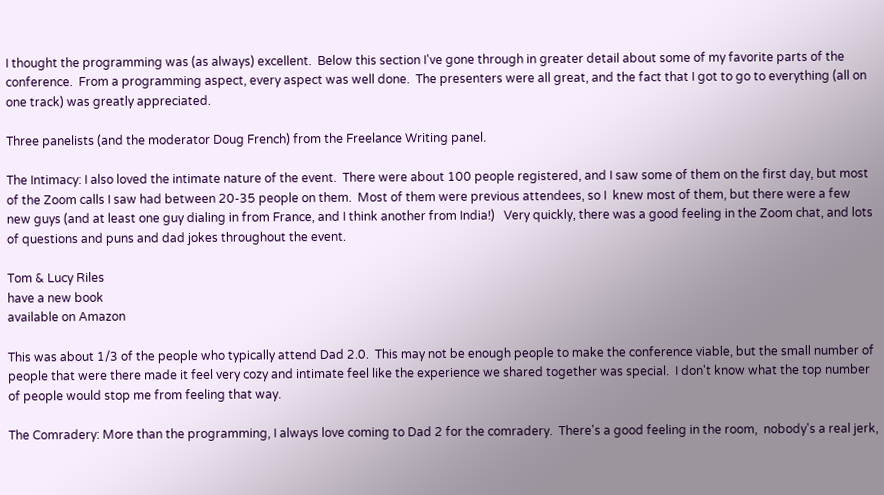I thought the programming was (as always) excellent.  Below this section I've gone through in greater detail about some of my favorite parts of the conference.  From a programming aspect, every aspect was well done.  The presenters were all great, and the fact that I got to go to everything (all on one track) was greatly appreciated.

Three panelists (and the moderator Doug French) from the Freelance Writing panel.

The Intimacy: I also loved the intimate nature of the event.  There were about 100 people registered, and I saw some of them on the first day, but most of the Zoom calls I saw had between 20-35 people on them.  Most of them were previous attendees, so I  knew most of them, but there were a few new guys (and at least one guy dialing in from France, and I think another from India!)   Very quickly, there was a good feeling in the Zoom chat, and lots of questions and puns and dad jokes throughout the event.

Tom & Lucy Riles
have a new book
available on Amazon

This was about 1/3 of the people who typically attend Dad 2.0.  This may not be enough people to make the conference viable, but the small number of people that were there made it feel very cozy and intimate feel like the experience we shared together was special.  I don't know what the top number of people would stop me from feeling that way.

The Comradery: More than the programming, I always love coming to Dad 2 for the comradery.  There's a good feeling in the room,  nobody's a real jerk,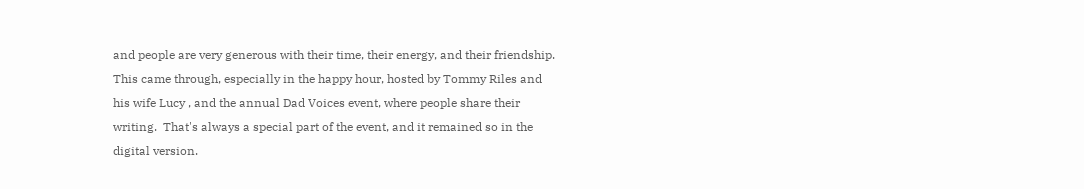and people are very generous with their time, their energy, and their friendship.  This came through, especially in the happy hour, hosted by Tommy Riles and his wife Lucy , and the annual Dad Voices event, where people share their writing.  That's always a special part of the event, and it remained so in the digital version.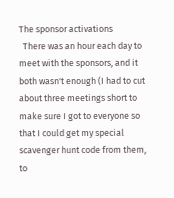The sponsor activations
  There was an hour each day to meet with the sponsors, and it both wasn't enough (I had to cut about three meetings short to make sure I got to everyone so that I could get my special scavenger hunt code from them, to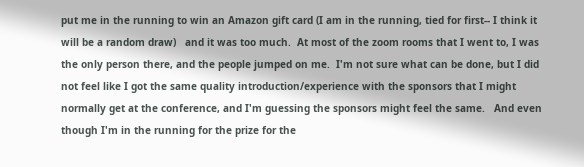put me in the running to win an Amazon gift card (I am in the running, tied for first-- I think it will be a random draw)   and it was too much.  At most of the zoom rooms that I went to, I was the only person there, and the people jumped on me.  I'm not sure what can be done, but I did not feel like I got the same quality introduction/experience with the sponsors that I might normally get at the conference, and I'm guessing the sponsors might feel the same.   And even though I'm in the running for the prize for the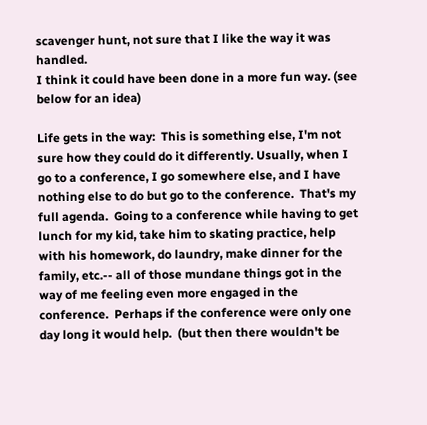scavenger hunt, not sure that I like the way it was handled.
I think it could have been done in a more fun way. (see below for an idea)

Life gets in the way:  This is something else, I'm not sure how they could do it differently. Usually, when I go to a conference, I go somewhere else, and I have nothing else to do but go to the conference.  That's my full agenda.  Going to a conference while having to get lunch for my kid, take him to skating practice, help with his homework, do laundry, make dinner for the family, etc.-- all of those mundane things got in the way of me feeling even more engaged in the conference.  Perhaps if the conference were only one day long it would help.  (but then there wouldn't be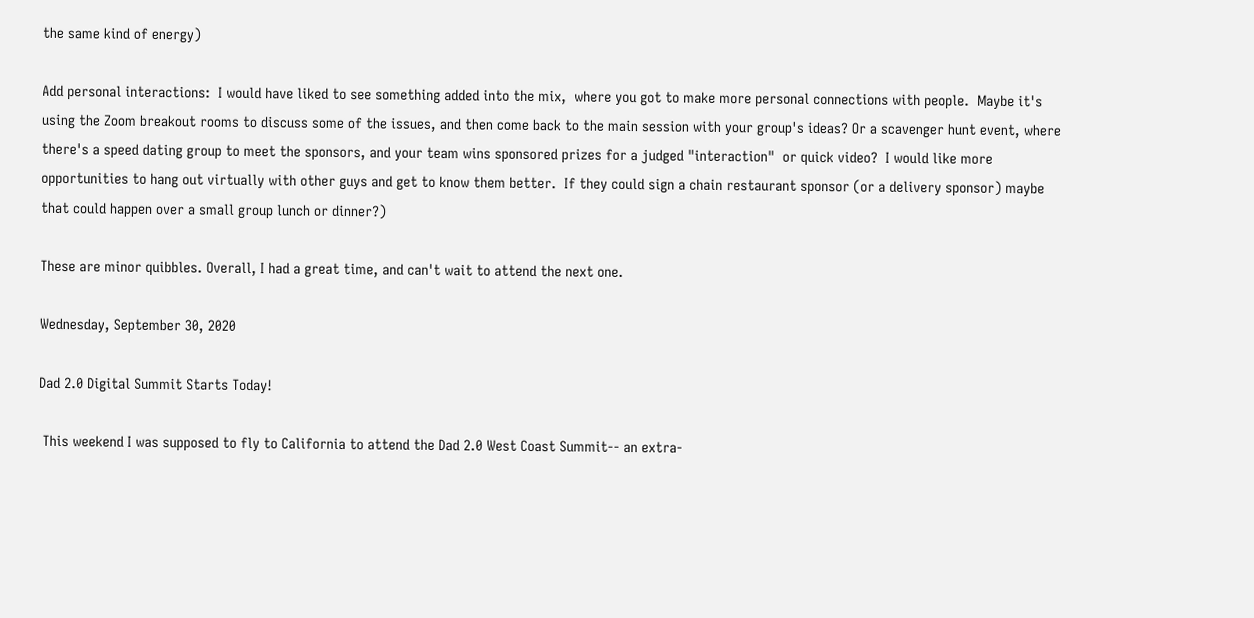the same kind of energy)

Add personal interactions:  I would have liked to see something added into the mix,  where you got to make more personal connections with people.  Maybe it's using the Zoom breakout rooms to discuss some of the issues, and then come back to the main session with your group's ideas? Or a scavenger hunt event, where there's a speed dating group to meet the sponsors, and your team wins sponsored prizes for a judged "interaction"  or quick video?  I would like more opportunities to hang out virtually with other guys and get to know them better.  If they could sign a chain restaurant sponsor (or a delivery sponsor) maybe that could happen over a small group lunch or dinner?)

These are minor quibbles. Overall, I had a great time, and can't wait to attend the next one.

Wednesday, September 30, 2020

Dad 2.0 Digital Summit Starts Today!

 This weekend I was supposed to fly to California to attend the Dad 2.0 West Coast Summit-- an extra-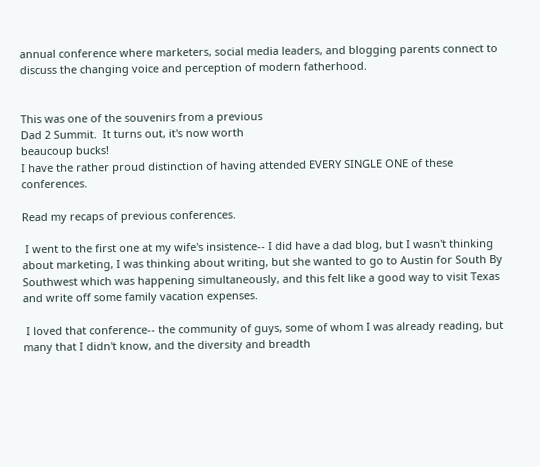annual conference where marketers, social media leaders, and blogging parents connect to discuss the changing voice and perception of modern fatherhood.


This was one of the souvenirs from a previous
Dad 2 Summit.  It turns out, it's now worth
beaucoup bucks!
I have the rather proud distinction of having attended EVERY SINGLE ONE of these conferences.

Read my recaps of previous conferences.

 I went to the first one at my wife's insistence-- I did have a dad blog, but I wasn't thinking about marketing, I was thinking about writing, but she wanted to go to Austin for South By Southwest which was happening simultaneously, and this felt like a good way to visit Texas and write off some family vacation expenses.

 I loved that conference-- the community of guys, some of whom I was already reading, but many that I didn't know, and the diversity and breadth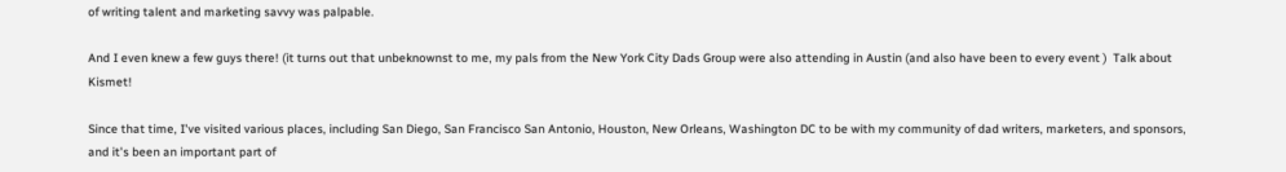of writing talent and marketing savvy was palpable.

And I even knew a few guys there! (it turns out that unbeknownst to me, my pals from the New York City Dads Group were also attending in Austin (and also have been to every event )  Talk about Kismet!

Since that time, I've visited various places, including San Diego, San Francisco San Antonio, Houston, New Orleans, Washington DC to be with my community of dad writers, marketers, and sponsors, and it's been an important part of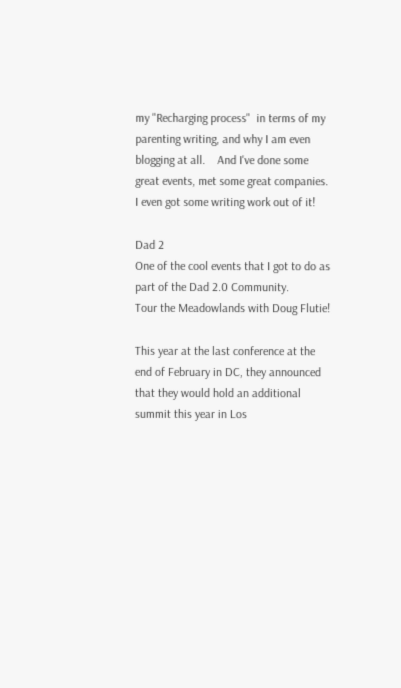my "Recharging process"  in terms of my parenting writing, and why I am even blogging at all.    And I've done some great events, met some great companies.  I even got some writing work out of it!

Dad 2
One of the cool events that I got to do as part of the Dad 2.0 Community.
Tour the Meadowlands with Doug Flutie!

This year at the last conference at the end of February in DC, they announced that they would hold an additional summit this year in Los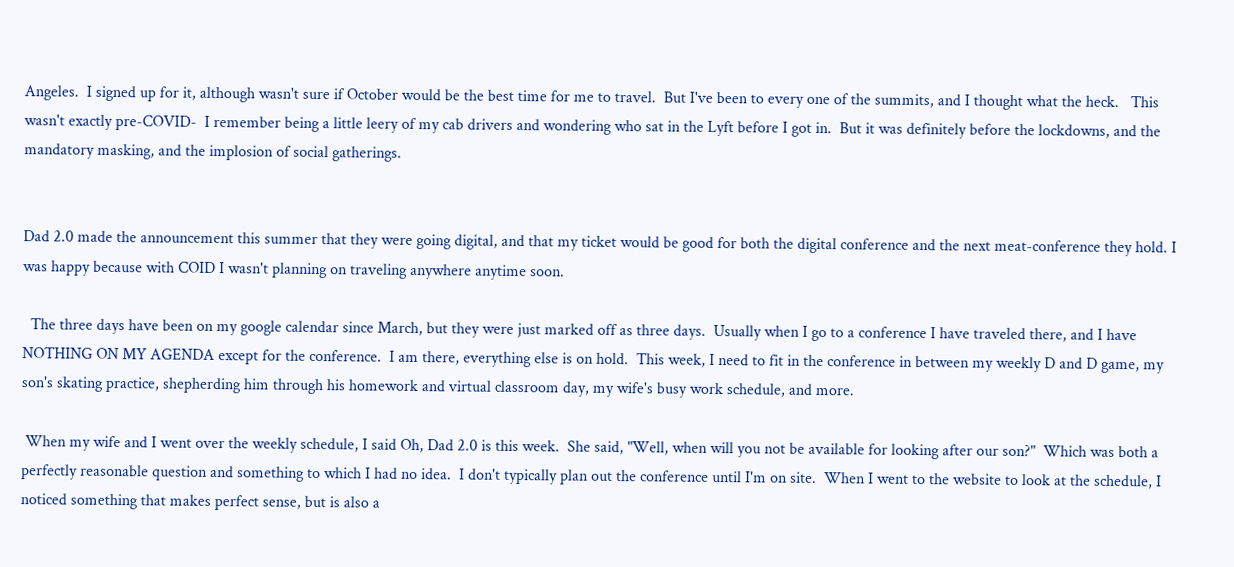Angeles.  I signed up for it, although wasn't sure if October would be the best time for me to travel.  But I've been to every one of the summits, and I thought what the heck.   This wasn't exactly pre-COVID-  I remember being a little leery of my cab drivers and wondering who sat in the Lyft before I got in.  But it was definitely before the lockdowns, and the mandatory masking, and the implosion of social gatherings.


Dad 2.0 made the announcement this summer that they were going digital, and that my ticket would be good for both the digital conference and the next meat-conference they hold. I was happy because with COID I wasn't planning on traveling anywhere anytime soon.

  The three days have been on my google calendar since March, but they were just marked off as three days.  Usually when I go to a conference I have traveled there, and I have NOTHING ON MY AGENDA except for the conference.  I am there, everything else is on hold.  This week, I need to fit in the conference in between my weekly D and D game, my son's skating practice, shepherding him through his homework and virtual classroom day, my wife's busy work schedule, and more.

 When my wife and I went over the weekly schedule, I said Oh, Dad 2.0 is this week.  She said, "Well, when will you not be available for looking after our son?"  Which was both a perfectly reasonable question and something to which I had no idea.  I don't typically plan out the conference until I'm on site.  When I went to the website to look at the schedule, I noticed something that makes perfect sense, but is also a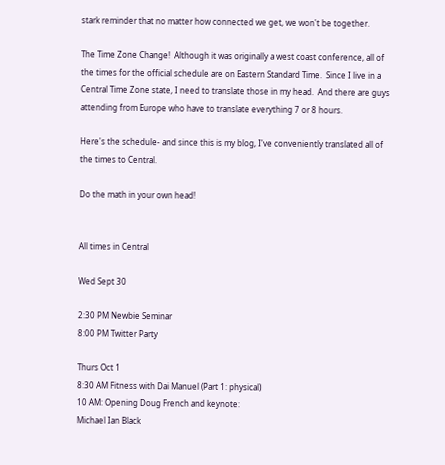stark reminder that no matter how connected we get, we won't be together.

The Time Zone Change!  Although it was originally a west coast conference, all of the times for the official schedule are on Eastern Standard Time.  Since I live in a Central Time Zone state, I need to translate those in my head.  And there are guys attending from Europe who have to translate everything 7 or 8 hours.

Here's the schedule- and since this is my blog, I've conveniently translated all of the times to Central.

Do the math in your own head!


All times in Central

Wed Sept 30

2:30 PM Newbie Seminar
8:00 PM Twitter Party

Thurs Oct 1
8:30 AM Fitness with Dai Manuel (Part 1: physical)
10 AM: Opening Doug French and keynote:
Michael Ian Black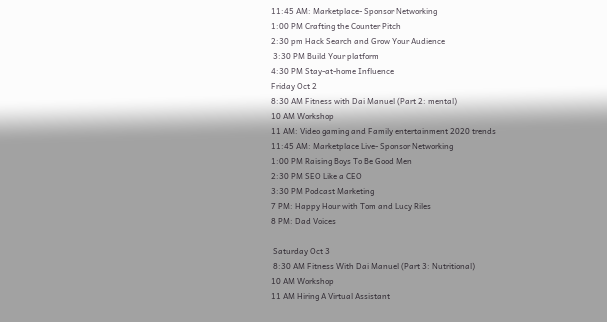11:45 AM: Marketplace- Sponsor Networking
1:00 PM Crafting the Counter Pitch
2:30 pm Hack Search and Grow Your Audience
 3:30 PM Build Your platform
4:30 PM Stay-at-home Influence
Friday Oct 2
8:30 AM Fitness with Dai Manuel (Part 2: mental)
10 AM Workshop
11 AM: Video gaming and Family entertainment 2020 trends
11:45 AM: Marketplace Live- Sponsor Networking
1:00 PM Raising Boys To Be Good Men
2:30 PM SEO Like a CEO
3:30 PM Podcast Marketing
7 PM: Happy Hour with Tom and Lucy Riles
8 PM: Dad Voices

 Saturday Oct 3
 8:30 AM Fitness With Dai Manuel (Part 3: Nutritional)
10 AM Workshop
11 AM Hiring A Virtual Assistant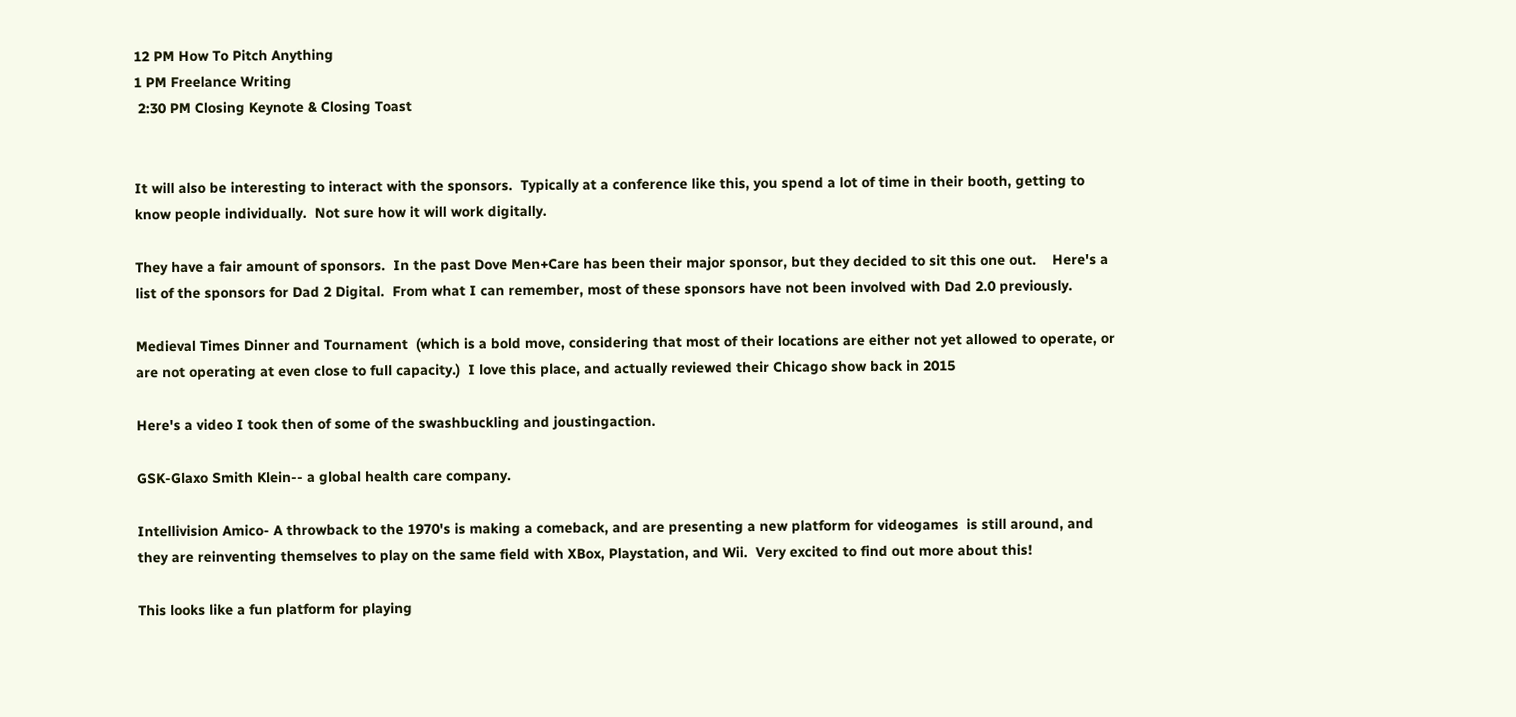12 PM How To Pitch Anything
1 PM Freelance Writing
 2:30 PM Closing Keynote & Closing Toast


It will also be interesting to interact with the sponsors.  Typically at a conference like this, you spend a lot of time in their booth, getting to know people individually.  Not sure how it will work digitally.

They have a fair amount of sponsors.  In the past Dove Men+Care has been their major sponsor, but they decided to sit this one out.    Here's a list of the sponsors for Dad 2 Digital.  From what I can remember, most of these sponsors have not been involved with Dad 2.0 previously.

Medieval Times Dinner and Tournament  (which is a bold move, considering that most of their locations are either not yet allowed to operate, or are not operating at even close to full capacity.)  I love this place, and actually reviewed their Chicago show back in 2015

Here's a video I took then of some of the swashbuckling and joustingaction.

GSK-Glaxo Smith Klein-- a global health care company.

Intellivision Amico- A throwback to the 1970's is making a comeback, and are presenting a new platform for videogames  is still around, and they are reinventing themselves to play on the same field with XBox, Playstation, and Wii.  Very excited to find out more about this!

This looks like a fun platform for playing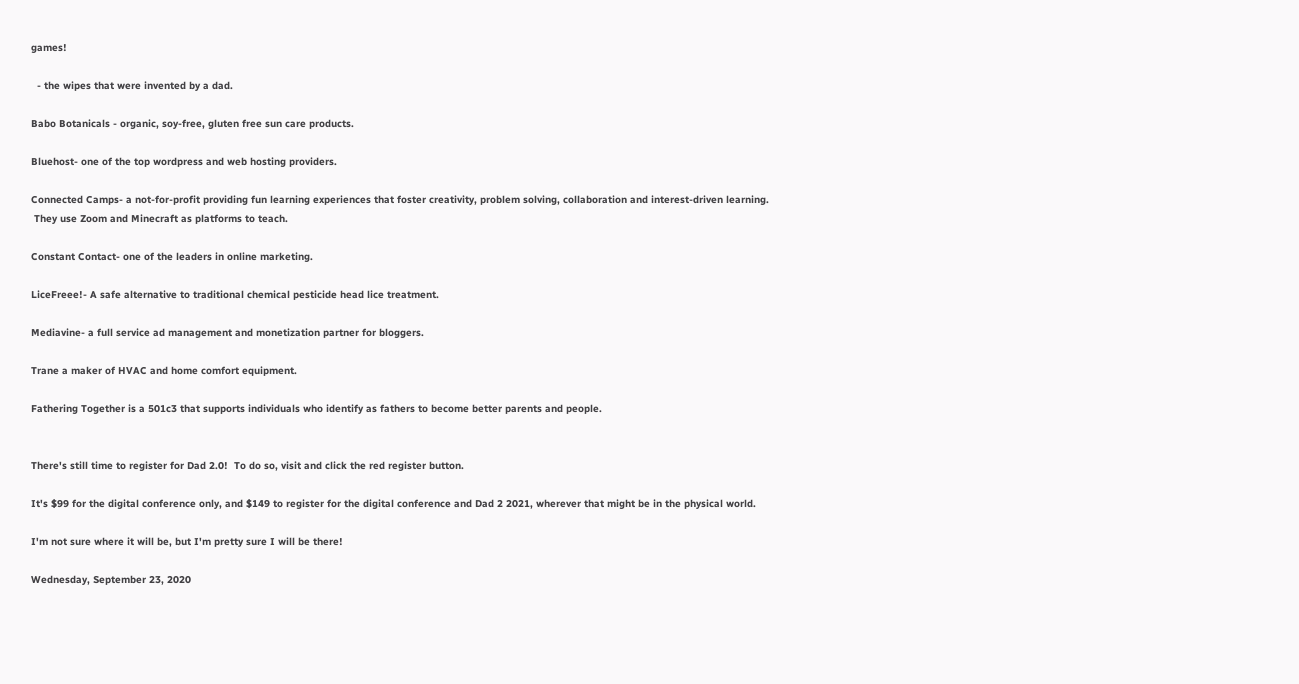games!

  - the wipes that were invented by a dad.

Babo Botanicals - organic, soy-free, gluten free sun care products.

Bluehost- one of the top wordpress and web hosting providers.

Connected Camps- a not-for-profit providing fun learning experiences that foster creativity, problem solving, collaboration and interest-driven learning.
 They use Zoom and Minecraft as platforms to teach.

Constant Contact- one of the leaders in online marketing.

LiceFreee!- A safe alternative to traditional chemical pesticide head lice treatment.

Mediavine- a full service ad management and monetization partner for bloggers.

Trane a maker of HVAC and home comfort equipment.

Fathering Together is a 501c3 that supports individuals who identify as fathers to become better parents and people.


There's still time to register for Dad 2.0!  To do so, visit and click the red register button.

It's $99 for the digital conference only, and $149 to register for the digital conference and Dad 2 2021, wherever that might be in the physical world.

I'm not sure where it will be, but I'm pretty sure I will be there!

Wednesday, September 23, 2020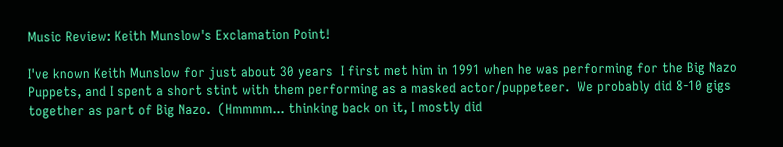Music Review: Keith Munslow's Exclamation Point!

I've known Keith Munslow for just about 30 years  I first met him in 1991 when he was performing for the Big Nazo Puppets, and I spent a short stint with them performing as a masked actor/puppeteer.  We probably did 8-10 gigs together as part of Big Nazo.  (Hmmmm... thinking back on it, I mostly did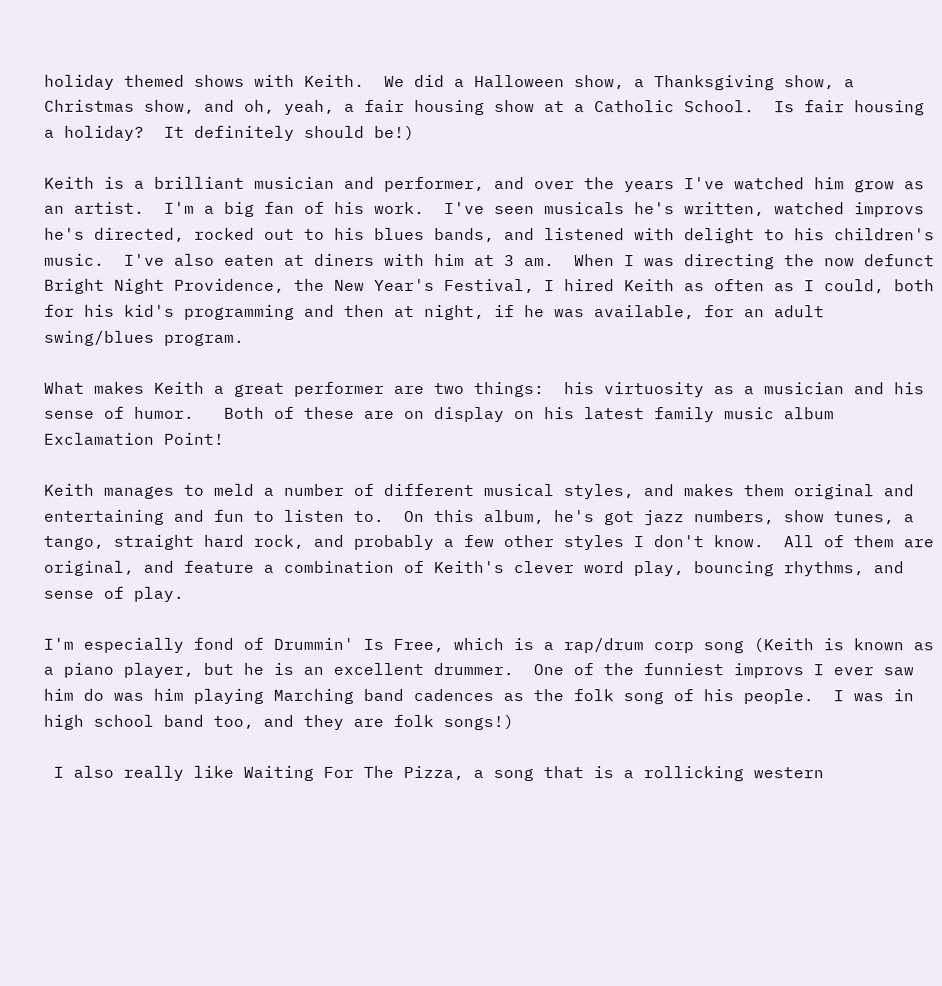holiday themed shows with Keith.  We did a Halloween show, a Thanksgiving show, a Christmas show, and oh, yeah, a fair housing show at a Catholic School.  Is fair housing a holiday?  It definitely should be!)

Keith is a brilliant musician and performer, and over the years I've watched him grow as an artist.  I'm a big fan of his work.  I've seen musicals he's written, watched improvs he's directed, rocked out to his blues bands, and listened with delight to his children's music.  I've also eaten at diners with him at 3 am.  When I was directing the now defunct Bright Night Providence, the New Year's Festival, I hired Keith as often as I could, both for his kid's programming and then at night, if he was available, for an adult swing/blues program.

What makes Keith a great performer are two things:  his virtuosity as a musician and his sense of humor.   Both of these are on display on his latest family music album Exclamation Point!

Keith manages to meld a number of different musical styles, and makes them original and entertaining and fun to listen to.  On this album, he's got jazz numbers, show tunes, a tango, straight hard rock, and probably a few other styles I don't know.  All of them are original, and feature a combination of Keith's clever word play, bouncing rhythms, and sense of play.

I'm especially fond of Drummin' Is Free, which is a rap/drum corp song (Keith is known as a piano player, but he is an excellent drummer.  One of the funniest improvs I ever saw him do was him playing Marching band cadences as the folk song of his people.  I was in high school band too, and they are folk songs!)

 I also really like Waiting For The Pizza, a song that is a rollicking western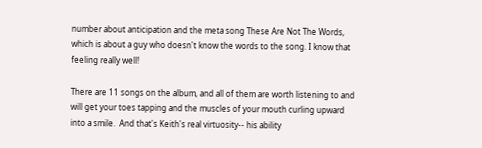number about anticipation and the meta song These Are Not The Words, which is about a guy who doesn't know the words to the song. I know that feeling really well!

There are 11 songs on the album, and all of them are worth listening to and will get your toes tapping and the muscles of your mouth curling upward into a smile.  And that's Keith's real virtuosity-- his ability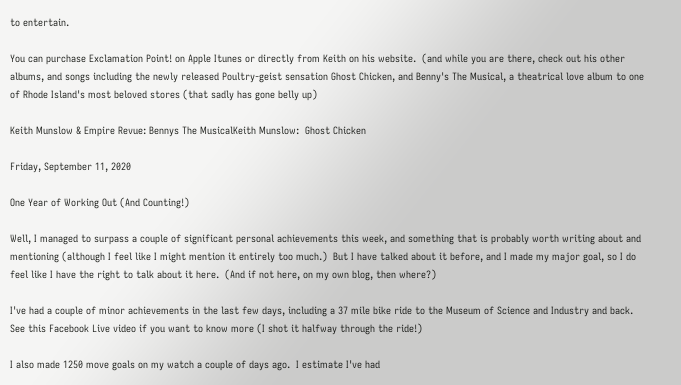to entertain.

You can purchase Exclamation Point! on Apple Itunes or directly from Keith on his website.  (and while you are there, check out his other albums, and songs including the newly released Poultry-geist sensation Ghost Chicken, and Benny's The Musical, a theatrical love album to one of Rhode Island's most beloved stores (that sadly has gone belly up)

Keith Munslow & Empire Revue: Bennys The MusicalKeith Munslow:  Ghost Chicken

Friday, September 11, 2020

One Year of Working Out (And Counting!)

Well, I managed to surpass a couple of significant personal achievements this week, and something that is probably worth writing about and mentioning (although I feel like I might mention it entirely too much.)  But I have talked about it before, and I made my major goal, so I do feel like I have the right to talk about it here.  (And if not here, on my own blog, then where?)

I've had a couple of minor achievements in the last few days, including a 37 mile bike ride to the Museum of Science and Industry and back.  See this Facebook Live video if you want to know more (I shot it halfway through the ride!)

I also made 1250 move goals on my watch a couple of days ago.  I estimate I've had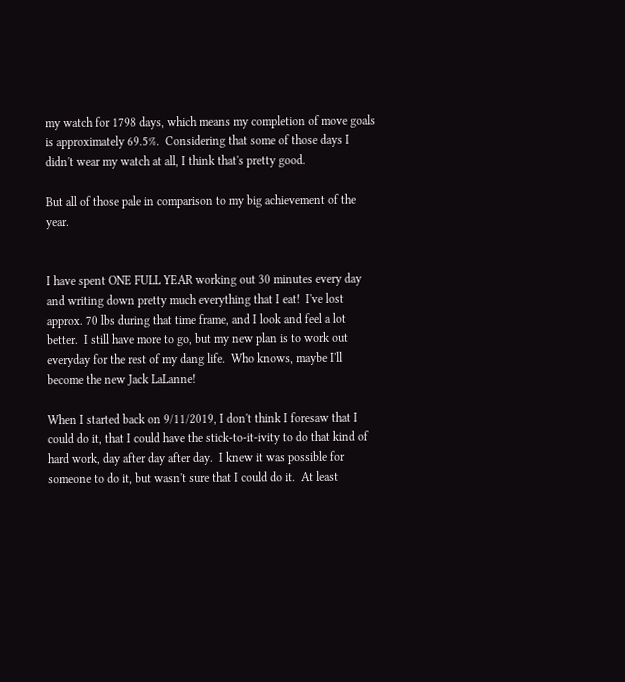my watch for 1798 days, which means my completion of move goals is approximately 69.5%.  Considering that some of those days I didn't wear my watch at all, I think that's pretty good.

But all of those pale in comparison to my big achievement of the year.


I have spent ONE FULL YEAR working out 30 minutes every day and writing down pretty much everything that I eat!  I've lost approx. 70 lbs during that time frame, and I look and feel a lot better.  I still have more to go, but my new plan is to work out everyday for the rest of my dang life.  Who knows, maybe I'll become the new Jack LaLanne!

When I started back on 9/11/2019, I don't think I foresaw that I could do it, that I could have the stick-to-it-ivity to do that kind of hard work, day after day after day.  I knew it was possible for someone to do it, but wasn't sure that I could do it.  At least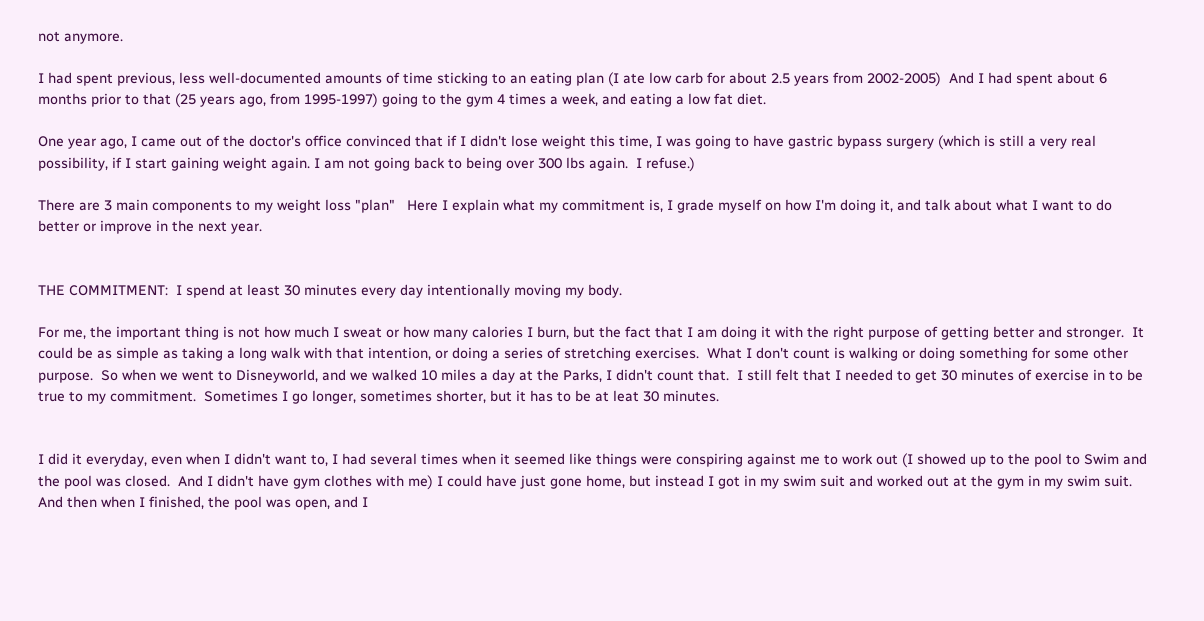not anymore.

I had spent previous, less well-documented amounts of time sticking to an eating plan (I ate low carb for about 2.5 years from 2002-2005)  And I had spent about 6 months prior to that (25 years ago, from 1995-1997) going to the gym 4 times a week, and eating a low fat diet.

One year ago, I came out of the doctor's office convinced that if I didn't lose weight this time, I was going to have gastric bypass surgery (which is still a very real possibility, if I start gaining weight again. I am not going back to being over 300 lbs again.  I refuse.)

There are 3 main components to my weight loss "plan"   Here I explain what my commitment is, I grade myself on how I'm doing it, and talk about what I want to do better or improve in the next year.


THE COMMITMENT:  I spend at least 30 minutes every day intentionally moving my body.

For me, the important thing is not how much I sweat or how many calories I burn, but the fact that I am doing it with the right purpose of getting better and stronger.  It could be as simple as taking a long walk with that intention, or doing a series of stretching exercises.  What I don't count is walking or doing something for some other purpose.  So when we went to Disneyworld, and we walked 10 miles a day at the Parks, I didn't count that.  I still felt that I needed to get 30 minutes of exercise in to be true to my commitment.  Sometimes I go longer, sometimes shorter, but it has to be at leat 30 minutes.


I did it everyday, even when I didn't want to, I had several times when it seemed like things were conspiring against me to work out (I showed up to the pool to Swim and the pool was closed.  And I didn't have gym clothes with me) I could have just gone home, but instead I got in my swim suit and worked out at the gym in my swim suit.  And then when I finished, the pool was open, and I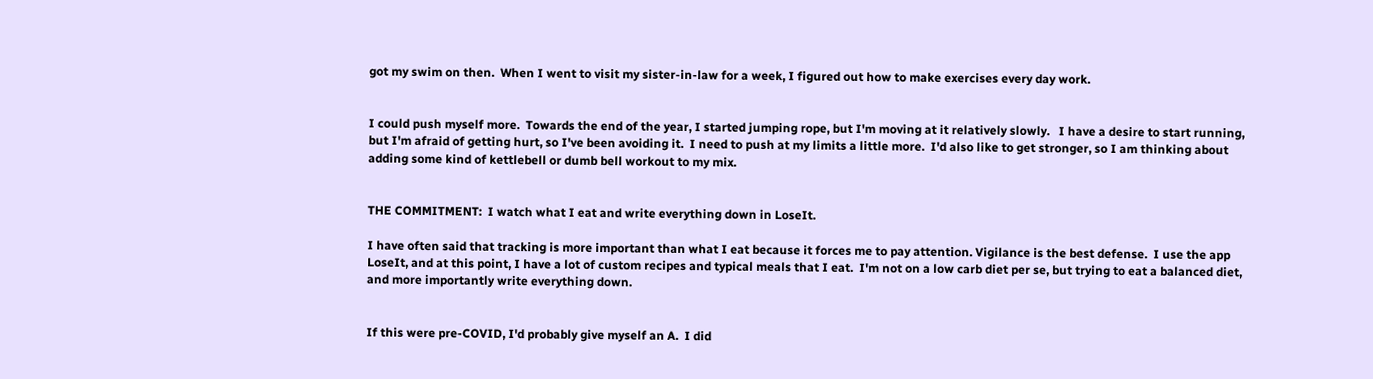got my swim on then.  When I went to visit my sister-in-law for a week, I figured out how to make exercises every day work.


I could push myself more.  Towards the end of the year, I started jumping rope, but I'm moving at it relatively slowly.   I have a desire to start running, but I'm afraid of getting hurt, so I've been avoiding it.  I need to push at my limits a little more.  I'd also like to get stronger, so I am thinking about adding some kind of kettlebell or dumb bell workout to my mix.


THE COMMITMENT:  I watch what I eat and write everything down in LoseIt.

I have often said that tracking is more important than what I eat because it forces me to pay attention. Vigilance is the best defense.  I use the app LoseIt, and at this point, I have a lot of custom recipes and typical meals that I eat.  I'm not on a low carb diet per se, but trying to eat a balanced diet, and more importantly write everything down.


If this were pre-COVID, I'd probably give myself an A.  I did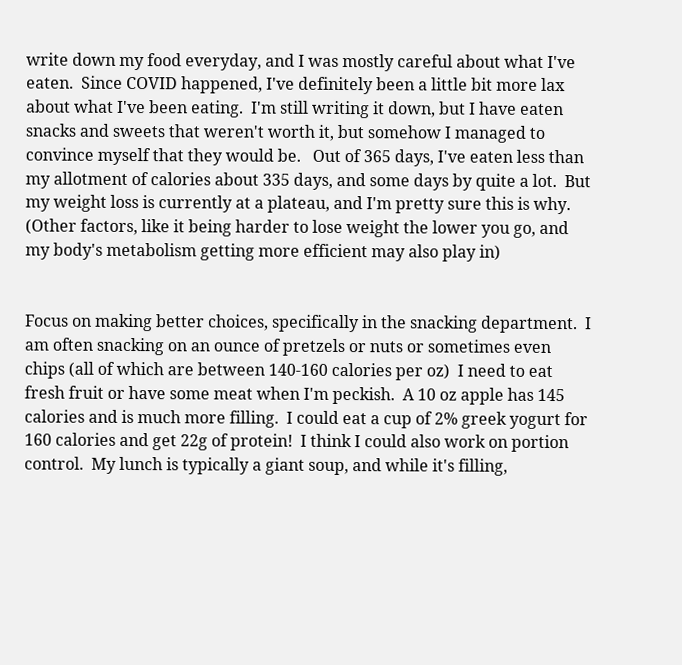write down my food everyday, and I was mostly careful about what I've eaten.  Since COVID happened, I've definitely been a little bit more lax about what I've been eating.  I'm still writing it down, but I have eaten snacks and sweets that weren't worth it, but somehow I managed to convince myself that they would be.   Out of 365 days, I've eaten less than my allotment of calories about 335 days, and some days by quite a lot.  But my weight loss is currently at a plateau, and I'm pretty sure this is why.  (Other factors, like it being harder to lose weight the lower you go, and my body's metabolism getting more efficient may also play in)


Focus on making better choices, specifically in the snacking department.  I am often snacking on an ounce of pretzels or nuts or sometimes even chips (all of which are between 140-160 calories per oz)  I need to eat fresh fruit or have some meat when I'm peckish.  A 10 oz apple has 145 calories and is much more filling.  I could eat a cup of 2% greek yogurt for 160 calories and get 22g of protein!  I think I could also work on portion control.  My lunch is typically a giant soup, and while it's filling,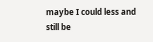maybe I could less and still be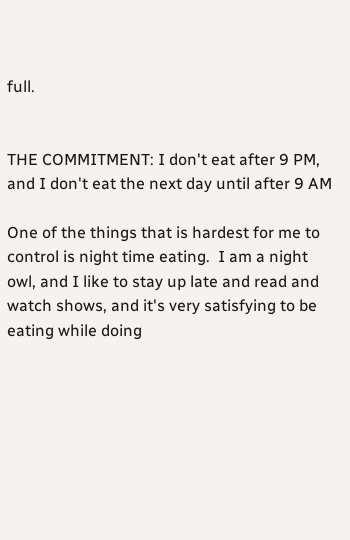full.


THE COMMITMENT: I don't eat after 9 PM, and I don't eat the next day until after 9 AM

One of the things that is hardest for me to control is night time eating.  I am a night owl, and I like to stay up late and read and watch shows, and it's very satisfying to be eating while doing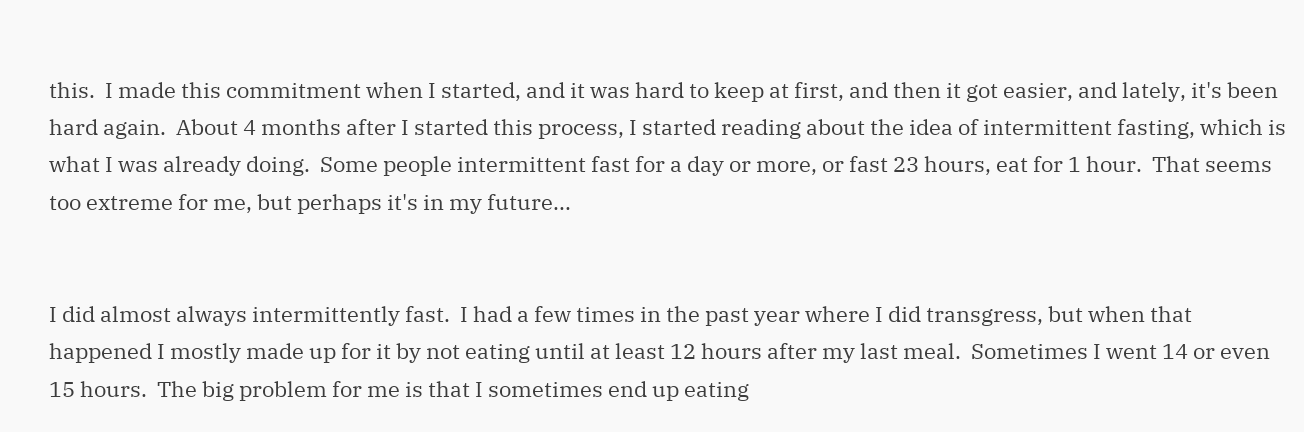this.  I made this commitment when I started, and it was hard to keep at first, and then it got easier, and lately, it's been hard again.  About 4 months after I started this process, I started reading about the idea of intermittent fasting, which is what I was already doing.  Some people intermittent fast for a day or more, or fast 23 hours, eat for 1 hour.  That seems too extreme for me, but perhaps it's in my future...


I did almost always intermittently fast.  I had a few times in the past year where I did transgress, but when that happened I mostly made up for it by not eating until at least 12 hours after my last meal.  Sometimes I went 14 or even 15 hours.  The big problem for me is that I sometimes end up eating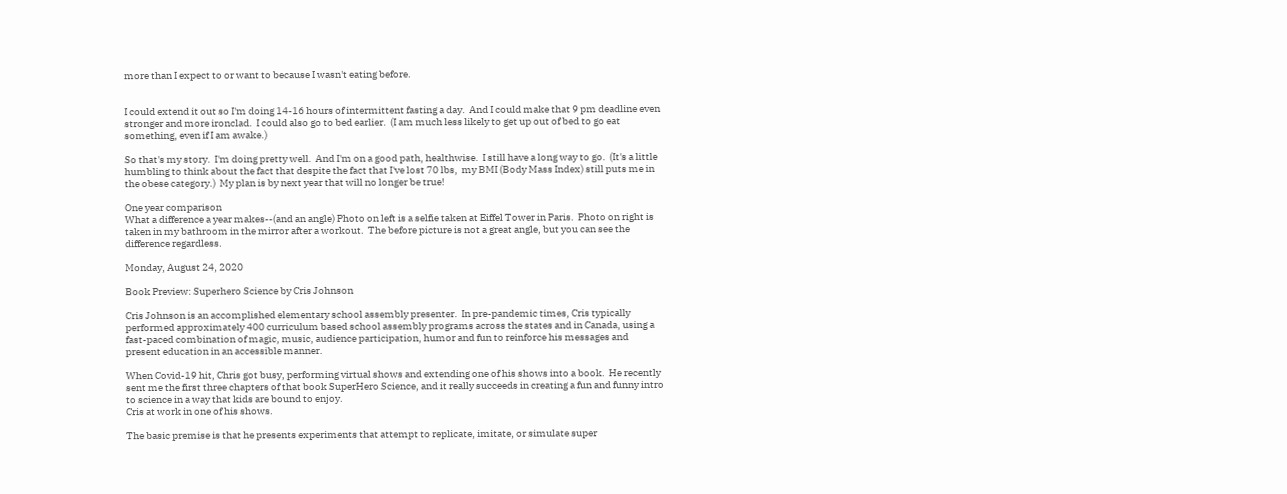more than I expect to or want to because I wasn't eating before.


I could extend it out so I'm doing 14-16 hours of intermittent fasting a day.  And I could make that 9 pm deadline even stronger and more ironclad.  I could also go to bed earlier.  (I am much less likely to get up out of bed to go eat something, even if I am awake.)

So that's my story.  I'm doing pretty well.  And I'm on a good path, healthwise.  I still have a long way to go.  (It's a little humbling to think about the fact that despite the fact that I've lost 70 lbs,  my BMI (Body Mass Index) still puts me in the obese category.)  My plan is by next year that will no longer be true!

One year comparison
What a difference a year makes--(and an angle) Photo on left is a selfie taken at Eiffel Tower in Paris.  Photo on right is taken in my bathroom in the mirror after a workout.  The before picture is not a great angle, but you can see the difference regardless.

Monday, August 24, 2020

Book Preview: Superhero Science by Cris Johnson

Cris Johnson is an accomplished elementary school assembly presenter.  In pre-pandemic times, Cris typically performed approximately 400 curriculum based school assembly programs across the states and in Canada, using a fast-paced combination of magic, music, audience participation, humor and fun to reinforce his messages and present education in an accessible manner.

When Covid-19 hit, Chris got busy, performing virtual shows and extending one of his shows into a book.  He recently sent me the first three chapters of that book SuperHero Science, and it really succeeds in creating a fun and funny intro to science in a way that kids are bound to enjoy.
Cris at work in one of his shows.

The basic premise is that he presents experiments that attempt to replicate, imitate, or simulate super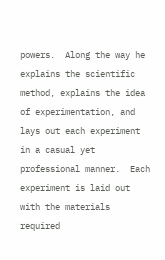powers.  Along the way he explains the scientific method, explains the idea of experimentation, and lays out each experiment in a casual yet professional manner.  Each experiment is laid out with the materials required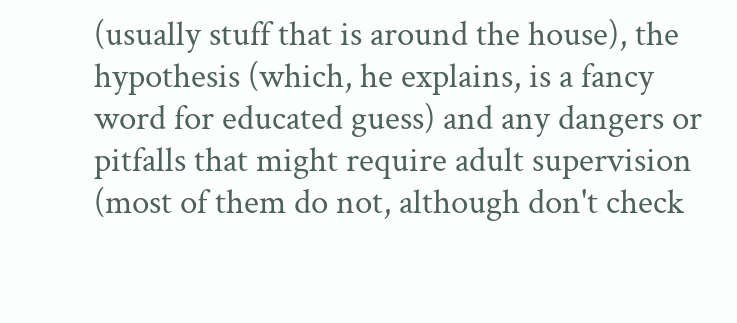(usually stuff that is around the house), the hypothesis (which, he explains, is a fancy word for educated guess) and any dangers or pitfalls that might require adult supervision (most of them do not, although don't check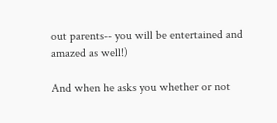out parents-- you will be entertained and amazed as well!)

And when he asks you whether or not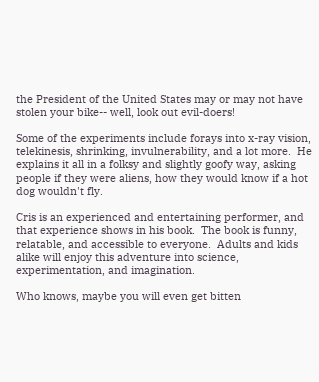the President of the United States may or may not have stolen your bike-- well, look out evil-doers!

Some of the experiments include forays into x-ray vision,  telekinesis, shrinking, invulnerability, and a lot more.  He explains it all in a folksy and slightly goofy way, asking people if they were aliens, how they would know if a hot dog wouldn't fly.

Cris is an experienced and entertaining performer, and that experience shows in his book.  The book is funny, relatable, and accessible to everyone.  Adults and kids alike will enjoy this adventure into science, experimentation, and imagination.

Who knows, maybe you will even get bitten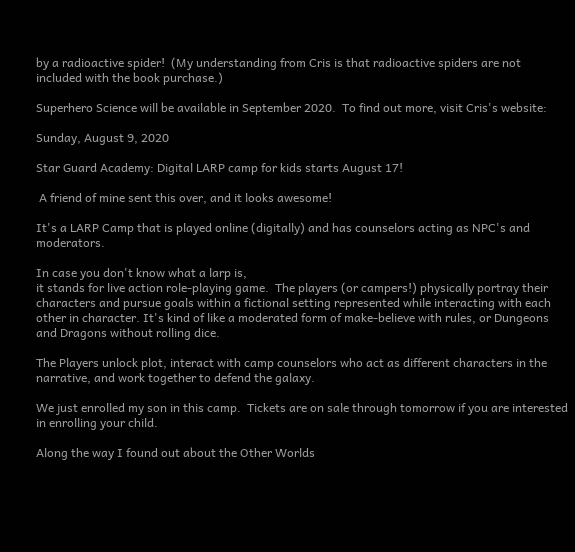by a radioactive spider!  (My understanding from Cris is that radioactive spiders are not included with the book purchase.)

Superhero Science will be available in September 2020.  To find out more, visit Cris's website:

Sunday, August 9, 2020

Star Guard Academy: Digital LARP camp for kids starts August 17!

 A friend of mine sent this over, and it looks awesome!

It's a LARP Camp that is played online (digitally) and has counselors acting as NPC's and moderators.

In case you don't know what a larp is,
it stands for live action role-playing game.  The players (or campers!) physically portray their characters and pursue goals within a fictional setting represented while interacting with each other in character. It's kind of like a moderated form of make-believe with rules, or Dungeons and Dragons without rolling dice.

The Players unlock plot, interact with camp counselors who act as different characters in the narrative, and work together to defend the galaxy.

We just enrolled my son in this camp.  Tickets are on sale through tomorrow if you are interested in enrolling your child.

Along the way I found out about the Other Worlds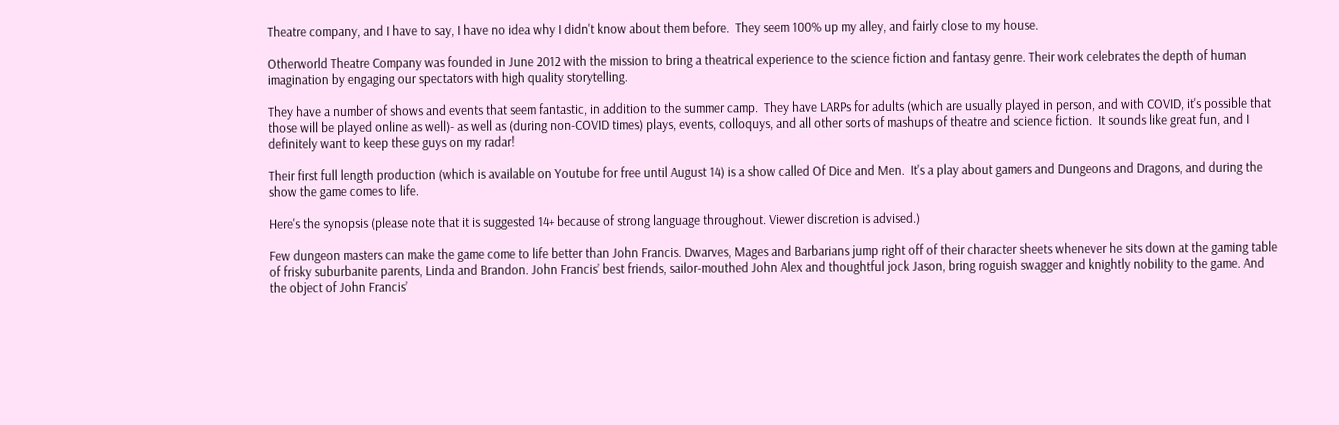Theatre company, and I have to say, I have no idea why I didn't know about them before.  They seem 100% up my alley, and fairly close to my house.

Otherworld Theatre Company was founded in June 2012 with the mission to bring a theatrical experience to the science fiction and fantasy genre. Their work celebrates the depth of human imagination by engaging our spectators with high quality storytelling.

They have a number of shows and events that seem fantastic, in addition to the summer camp.  They have LARPs for adults (which are usually played in person, and with COVID, it's possible that those will be played online as well)- as well as (during non-COVID times) plays, events, colloquys, and all other sorts of mashups of theatre and science fiction.  It sounds like great fun, and I definitely want to keep these guys on my radar!

Their first full length production (which is available on Youtube for free until August 14) is a show called Of Dice and Men.  It's a play about gamers and Dungeons and Dragons, and during the show the game comes to life.

Here's the synopsis (please note that it is suggested 14+ because of strong language throughout. Viewer discretion is advised.)

Few dungeon masters can make the game come to life better than John Francis. Dwarves, Mages and Barbarians jump right off of their character sheets whenever he sits down at the gaming table of frisky suburbanite parents, Linda and Brandon. John Francis’ best friends, sailor-mouthed John Alex and thoughtful jock Jason, bring roguish swagger and knightly nobility to the game. And the object of John Francis’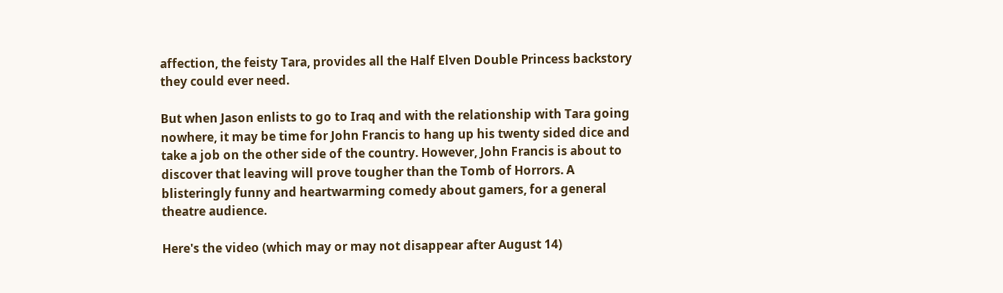affection, the feisty Tara, provides all the Half Elven Double Princess backstory they could ever need.

But when Jason enlists to go to Iraq and with the relationship with Tara going nowhere, it may be time for John Francis to hang up his twenty sided dice and take a job on the other side of the country. However, John Francis is about to discover that leaving will prove tougher than the Tomb of Horrors. A blisteringly funny and heartwarming comedy about gamers, for a general theatre audience.

Here's the video (which may or may not disappear after August 14)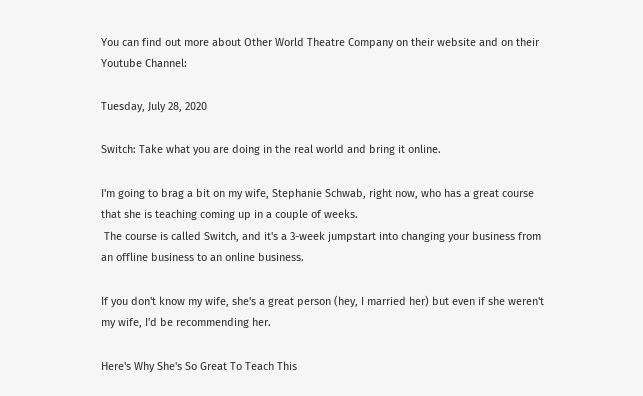You can find out more about Other World Theatre Company on their website and on their Youtube Channel:

Tuesday, July 28, 2020

Switch: Take what you are doing in the real world and bring it online.

I'm going to brag a bit on my wife, Stephanie Schwab, right now, who has a great course that she is teaching coming up in a couple of weeks.
 The course is called Switch, and it's a 3-week jumpstart into changing your business from an offline business to an online business.

If you don't know my wife, she's a great person (hey, I married her) but even if she weren't my wife, I'd be recommending her.

Here's Why She's So Great To Teach This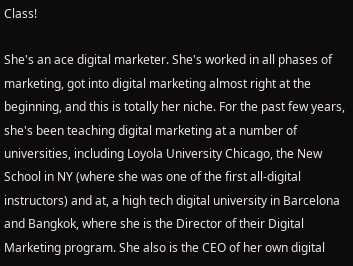Class!

She's an ace digital marketer. She's worked in all phases of marketing, got into digital marketing almost right at the beginning, and this is totally her niche. For the past few years, she's been teaching digital marketing at a number of universities, including Loyola University Chicago, the New School in NY (where she was one of the first all-digital instructors) and at, a high tech digital university in Barcelona and Bangkok, where she is the Director of their Digital Marketing program. She also is the CEO of her own digital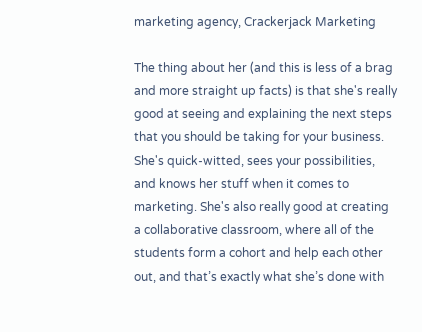marketing agency, Crackerjack Marketing

The thing about her (and this is less of a brag and more straight up facts) is that she's really good at seeing and explaining the next steps that you should be taking for your business. She's quick-witted, sees your possibilities, and knows her stuff when it comes to marketing. She's also really good at creating a collaborative classroom, where all of the students form a cohort and help each other out, and that’s exactly what she’s done with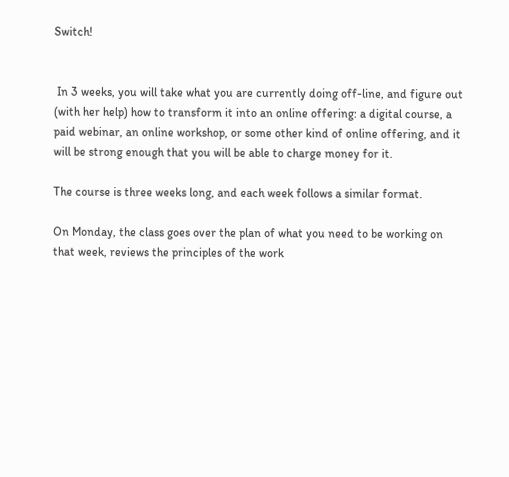Switch!


 In 3 weeks, you will take what you are currently doing off-line, and figure out (with her help) how to transform it into an online offering: a digital course, a paid webinar, an online workshop, or some other kind of online offering, and it will be strong enough that you will be able to charge money for it.

The course is three weeks long, and each week follows a similar format.

On Monday, the class goes over the plan of what you need to be working on that week, reviews the principles of the work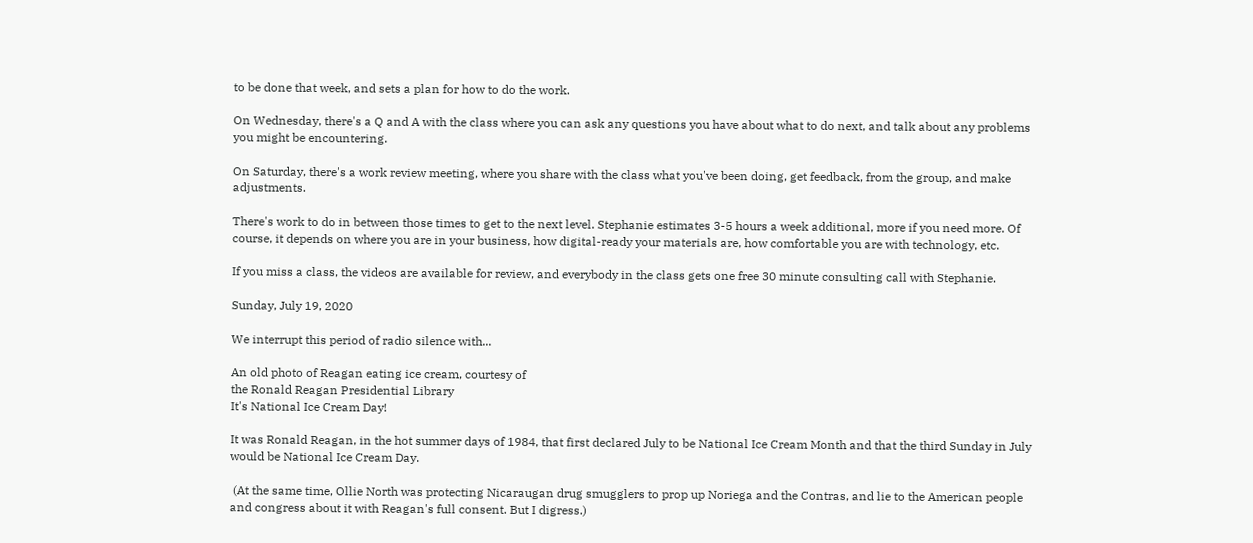to be done that week, and sets a plan for how to do the work.

On Wednesday, there's a Q and A with the class where you can ask any questions you have about what to do next, and talk about any problems you might be encountering.

On Saturday, there's a work review meeting, where you share with the class what you've been doing, get feedback, from the group, and make adjustments.

There's work to do in between those times to get to the next level. Stephanie estimates 3-5 hours a week additional, more if you need more. Of course, it depends on where you are in your business, how digital-ready your materials are, how comfortable you are with technology, etc.

If you miss a class, the videos are available for review, and everybody in the class gets one free 30 minute consulting call with Stephanie.

Sunday, July 19, 2020

We interrupt this period of radio silence with...

An old photo of Reagan eating ice cream, courtesy of
the Ronald Reagan Presidential Library
It's National Ice Cream Day!

It was Ronald Reagan, in the hot summer days of 1984, that first declared July to be National Ice Cream Month and that the third Sunday in July would be National Ice Cream Day.

 (At the same time, Ollie North was protecting Nicaraugan drug smugglers to prop up Noriega and the Contras, and lie to the American people and congress about it with Reagan's full consent. But I digress.)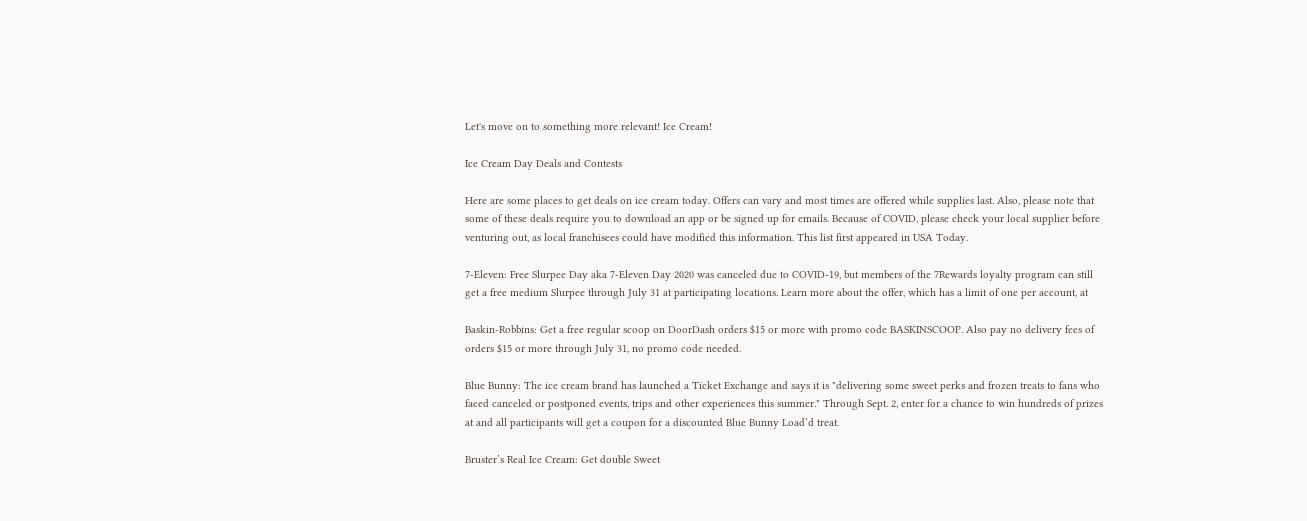Let's move on to something more relevant! Ice Cream!

Ice Cream Day Deals and Contests

Here are some places to get deals on ice cream today. Offers can vary and most times are offered while supplies last. Also, please note that some of these deals require you to download an app or be signed up for emails. Because of COVID, please check your local supplier before venturing out, as local franchisees could have modified this information. This list first appeared in USA Today.

7-Eleven: Free Slurpee Day aka 7-Eleven Day 2020 was canceled due to COVID-19, but members of the 7Rewards loyalty program can still get a free medium Slurpee through July 31 at participating locations. Learn more about the offer, which has a limit of one per account, at

Baskin-Robbins: Get a free regular scoop on DoorDash orders $15 or more with promo code BASKINSCOOP. Also pay no delivery fees of orders $15 or more through July 31, no promo code needed.

Blue Bunny: The ice cream brand has launched a Ticket Exchange and says it is "delivering some sweet perks and frozen treats to fans who faced canceled or postponed events, trips and other experiences this summer." Through Sept. 2, enter for a chance to win hundreds of prizes at and all participants will get a coupon for a discounted Blue Bunny Load’d treat.

Bruster’s Real Ice Cream: Get double Sweet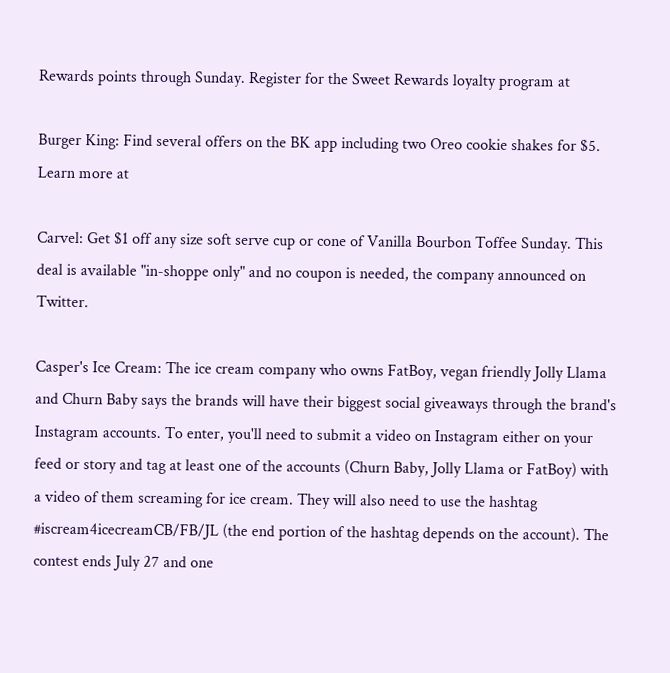Rewards points through Sunday. Register for the Sweet Rewards loyalty program at

Burger King: Find several offers on the BK app including two Oreo cookie shakes for $5. Learn more at

Carvel: Get $1 off any size soft serve cup or cone of Vanilla Bourbon Toffee Sunday. This deal is available "in-shoppe only" and no coupon is needed, the company announced on Twitter.

Casper's Ice Cream: The ice cream company who owns FatBoy, vegan friendly Jolly Llama and Churn Baby says the brands will have their biggest social giveaways through the brand's Instagram accounts. To enter, you'll need to submit a video on Instagram either on your feed or story and tag at least one of the accounts (Churn Baby, Jolly Llama or FatBoy) with a video of them screaming for ice cream. They will also need to use the hashtag #iscream4icecreamCB/FB/JL (the end portion of the hashtag depends on the account). The contest ends July 27 and one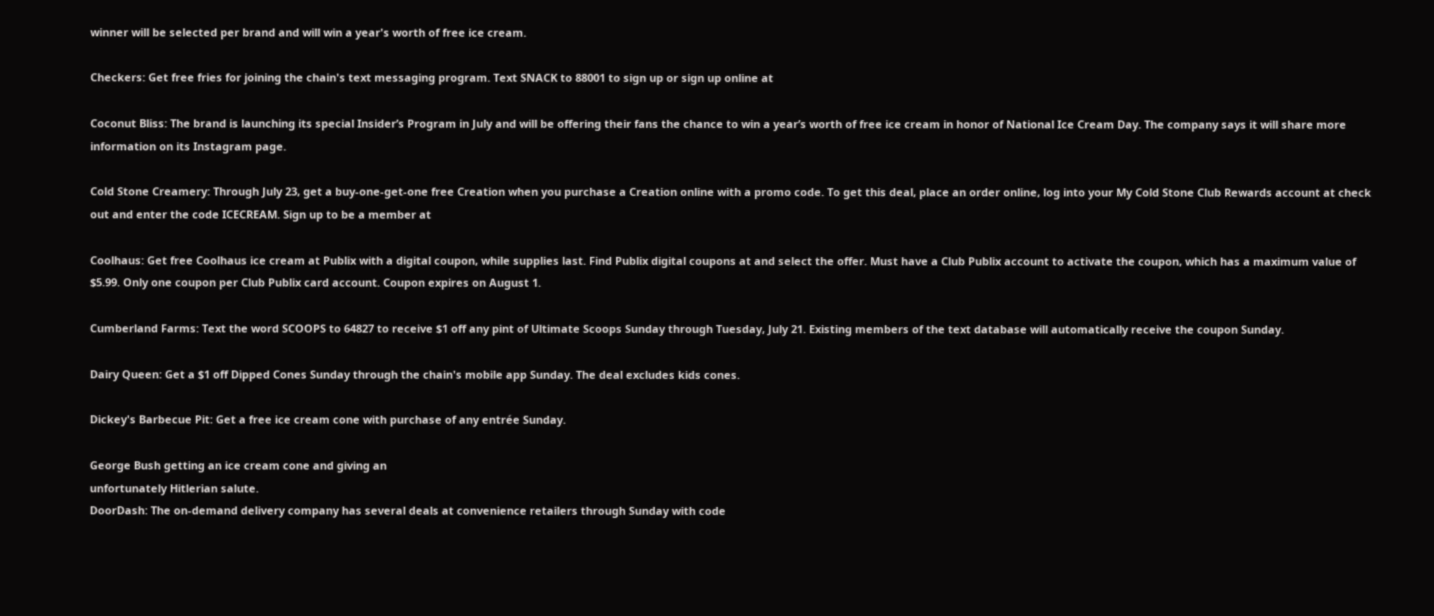winner will be selected per brand and will win a year's worth of free ice cream.

Checkers: Get free fries for joining the chain's text messaging program. Text SNACK to 88001 to sign up or sign up online at

Coconut Bliss: The brand is launching its special Insider’s Program in July and will be offering their fans the chance to win a year’s worth of free ice cream in honor of National Ice Cream Day. The company says it will share more information on its Instagram page.

Cold Stone Creamery: Through July 23, get a buy-one-get-one free Creation when you purchase a Creation online with a promo code. To get this deal, place an order online, log into your My Cold Stone Club Rewards account at check out and enter the code ICECREAM. Sign up to be a member at

Coolhaus: Get free Coolhaus ice cream at Publix with a digital coupon, while supplies last. Find Publix digital coupons at and select the offer. Must have a Club Publix account to activate the coupon, which has a maximum value of $5.99. Only one coupon per Club Publix card account. Coupon expires on August 1.

Cumberland Farms: Text the word SCOOPS to 64827 to receive $1 off any pint of Ultimate Scoops Sunday through Tuesday, July 21. Existing members of the text database will automatically receive the coupon Sunday.

Dairy Queen: Get a $1 off Dipped Cones Sunday through the chain's mobile app Sunday. The deal excludes kids cones.

Dickey's Barbecue Pit: Get a free ice cream cone with purchase of any entrée Sunday.

George Bush getting an ice cream cone and giving an
unfortunately Hitlerian salute.
DoorDash: The on-demand delivery company has several deals at convenience retailers through Sunday with code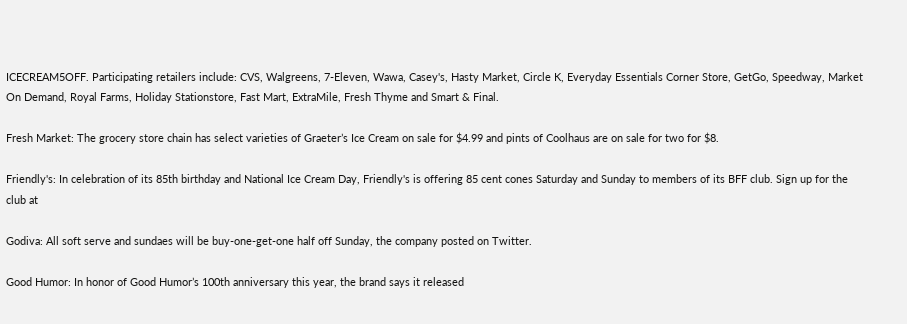ICECREAM5OFF. Participating retailers include: CVS, Walgreens, 7-Eleven, Wawa, Casey's, Hasty Market, Circle K, Everyday Essentials Corner Store, GetGo, Speedway, Market On Demand, Royal Farms, Holiday Stationstore, Fast Mart, ExtraMile, Fresh Thyme and Smart & Final.

Fresh Market: The grocery store chain has select varieties of Graeter’s Ice Cream on sale for $4.99 and pints of Coolhaus are on sale for two for $8.

Friendly's: In celebration of its 85th birthday and National Ice Cream Day, Friendly's is offering 85 cent cones Saturday and Sunday to members of its BFF club. Sign up for the club at

Godiva: All soft serve and sundaes will be buy-one-get-one half off Sunday, the company posted on Twitter.

Good Humor: In honor of Good Humor’s 100th anniversary this year, the brand says it released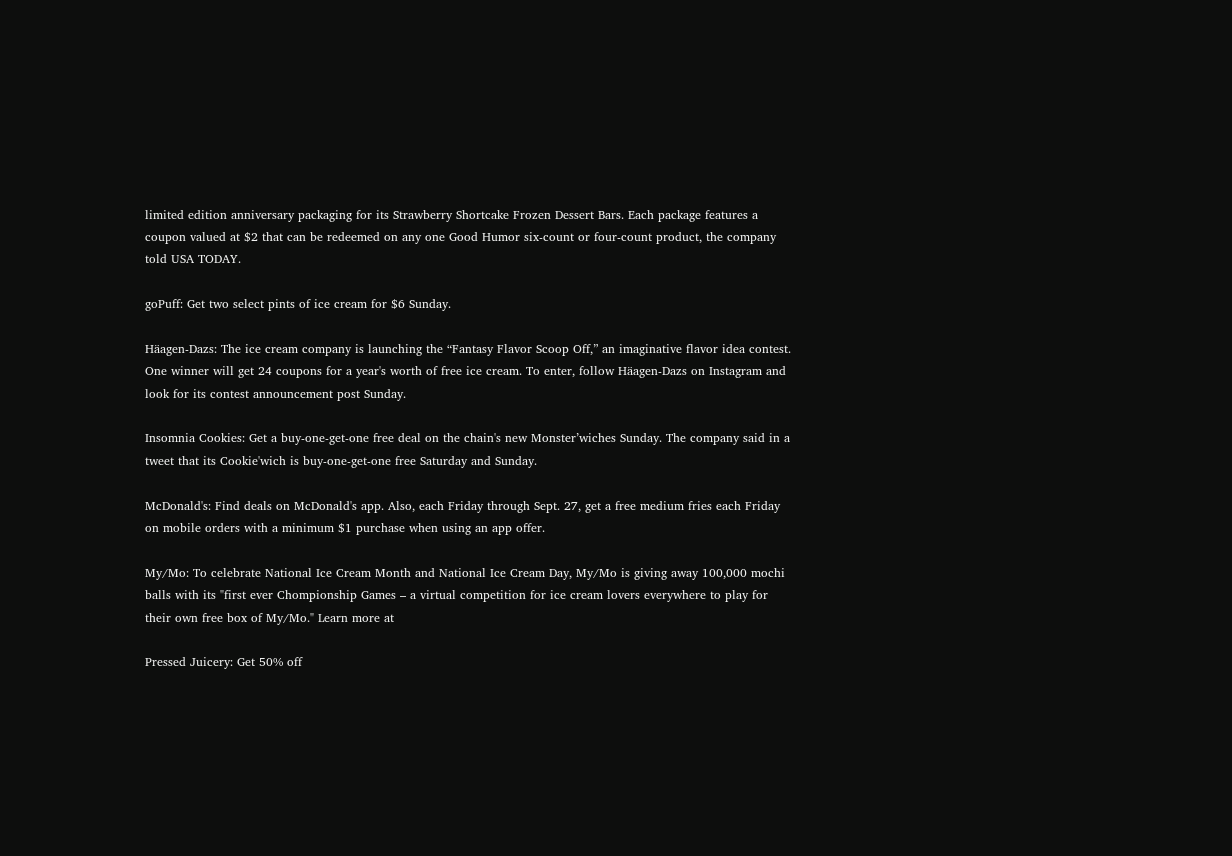limited edition anniversary packaging for its Strawberry Shortcake Frozen Dessert Bars. Each package features a coupon valued at $2 that can be redeemed on any one Good Humor six-count or four-count product, the company told USA TODAY.

goPuff: Get two select pints of ice cream for $6 Sunday.

Häagen-Dazs: The ice cream company is launching the “Fantasy Flavor Scoop Off,” an imaginative flavor idea contest. One winner will get 24 coupons for a year's worth of free ice cream. To enter, follow Häagen-Dazs on Instagram and look for its contest announcement post Sunday.

Insomnia Cookies: Get a buy-one-get-one free deal on the chain's new Monster’wiches Sunday. The company said in a tweet that its Cookie'wich is buy-one-get-one free Saturday and Sunday.

McDonald's: Find deals on McDonald's app. Also, each Friday through Sept. 27, get a free medium fries each Friday on mobile orders with a minimum $1 purchase when using an app offer.

My/Mo: To celebrate National Ice Cream Month and National Ice Cream Day, My/Mo is giving away 100,000 mochi balls with its "first ever Chompionship Games – a virtual competition for ice cream lovers everywhere to play for their own free box of My/Mo." Learn more at

Pressed Juicery: Get 50% off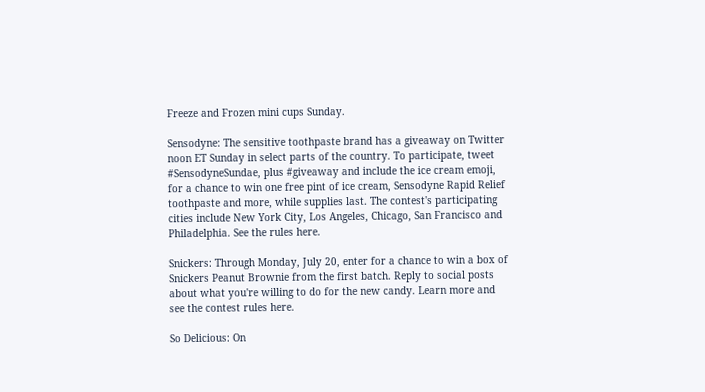Freeze and Frozen mini cups Sunday.

Sensodyne: The sensitive toothpaste brand has a giveaway on Twitter noon ET Sunday in select parts of the country. To participate, tweet #SensodyneSundae, plus #giveaway and include the ice cream emoji, for a chance to win one free pint of ice cream, Sensodyne Rapid Relief toothpaste and more, while supplies last. The contest's participating cities include New York City, Los Angeles, Chicago, San Francisco and Philadelphia. See the rules here.

Snickers: Through Monday, July 20, enter for a chance to win a box of Snickers Peanut Brownie from the first batch. Reply to social posts about what you're willing to do for the new candy. Learn more and see the contest rules here.

So Delicious: On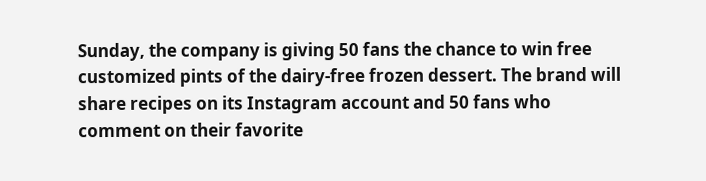Sunday, the company is giving 50 fans the chance to win free customized pints of the dairy-free frozen dessert. The brand will share recipes on its Instagram account and 50 fans who comment on their favorite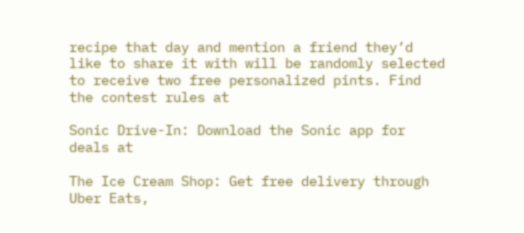recipe that day and mention a friend they’d like to share it with will be randomly selected to receive two free personalized pints. Find the contest rules at

Sonic Drive-In: Download the Sonic app for deals at

The Ice Cream Shop: Get free delivery through Uber Eats,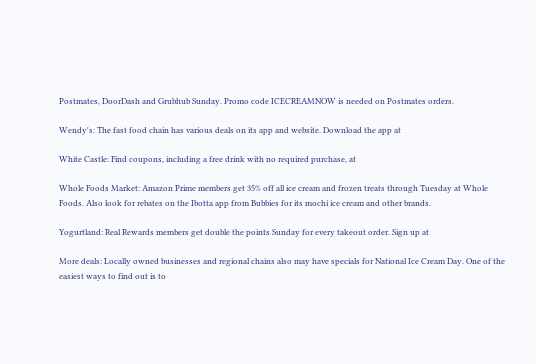Postmates, DoorDash and Grubhub Sunday. Promo code ICECREAMNOW is needed on Postmates orders.

Wendy's: The fast food chain has various deals on its app and website. Download the app at

White Castle: Find coupons, including a free drink with no required purchase, at

Whole Foods Market: Amazon Prime members get 35% off all ice cream and frozen treats through Tuesday at Whole Foods. Also look for rebates on the Ibotta app from Bubbies for its mochi ice cream and other brands.

Yogurtland: Real Rewards members get double the points Sunday for every takeout order. Sign up at

More deals: Locally owned businesses and regional chains also may have specials for National Ice Cream Day. One of the easiest ways to find out is to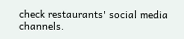check restaurants' social media channels.